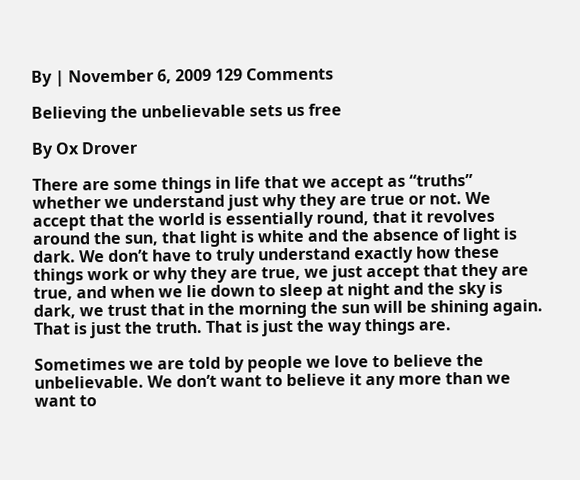By | November 6, 2009 129 Comments

Believing the unbelievable sets us free

By Ox Drover

There are some things in life that we accept as “truths” whether we understand just why they are true or not. We accept that the world is essentially round, that it revolves around the sun, that light is white and the absence of light is dark. We don’t have to truly understand exactly how these things work or why they are true, we just accept that they are true, and when we lie down to sleep at night and the sky is dark, we trust that in the morning the sun will be shining again. That is just the truth. That is just the way things are.

Sometimes we are told by people we love to believe the unbelievable. We don’t want to believe it any more than we want to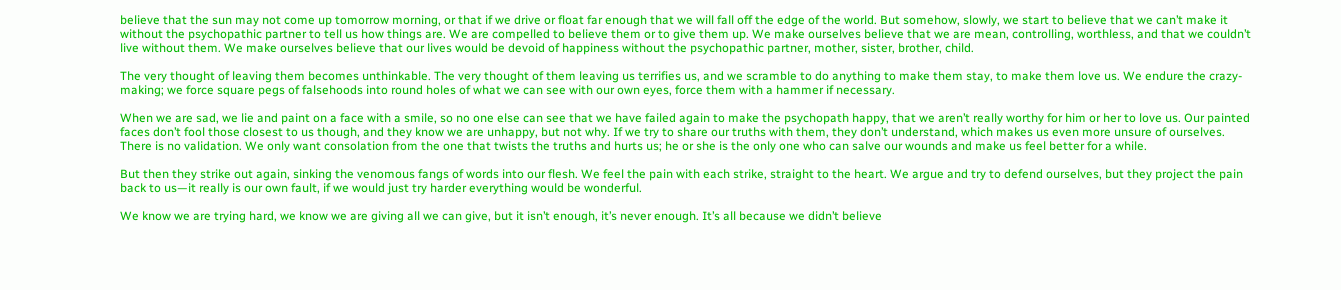believe that the sun may not come up tomorrow morning, or that if we drive or float far enough that we will fall off the edge of the world. But somehow, slowly, we start to believe that we can’t make it without the psychopathic partner to tell us how things are. We are compelled to believe them or to give them up. We make ourselves believe that we are mean, controlling, worthless, and that we couldn’t live without them. We make ourselves believe that our lives would be devoid of happiness without the psychopathic partner, mother, sister, brother, child.

The very thought of leaving them becomes unthinkable. The very thought of them leaving us terrifies us, and we scramble to do anything to make them stay, to make them love us. We endure the crazy-making; we force square pegs of falsehoods into round holes of what we can see with our own eyes, force them with a hammer if necessary.

When we are sad, we lie and paint on a face with a smile, so no one else can see that we have failed again to make the psychopath happy, that we aren’t really worthy for him or her to love us. Our painted faces don’t fool those closest to us though, and they know we are unhappy, but not why. If we try to share our truths with them, they don’t understand, which makes us even more unsure of ourselves. There is no validation. We only want consolation from the one that twists the truths and hurts us; he or she is the only one who can salve our wounds and make us feel better for a while.

But then they strike out again, sinking the venomous fangs of words into our flesh. We feel the pain with each strike, straight to the heart. We argue and try to defend ourselves, but they project the pain back to us—it really is our own fault, if we would just try harder everything would be wonderful.

We know we are trying hard, we know we are giving all we can give, but it isn’t enough, it’s never enough. It’s all because we didn’t believe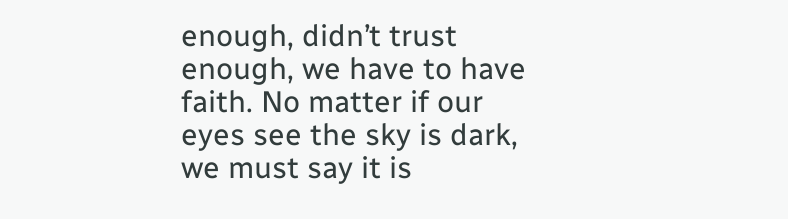enough, didn’t trust enough, we have to have faith. No matter if our eyes see the sky is dark, we must say it is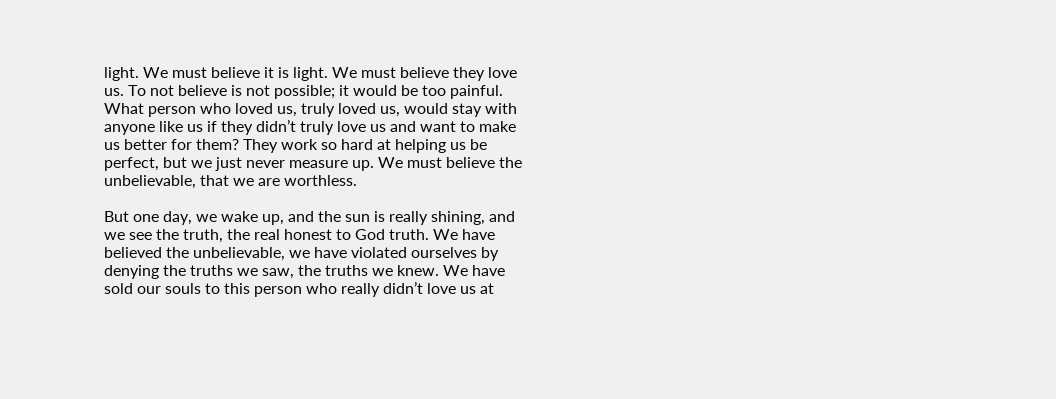light. We must believe it is light. We must believe they love us. To not believe is not possible; it would be too painful. What person who loved us, truly loved us, would stay with anyone like us if they didn’t truly love us and want to make us better for them? They work so hard at helping us be perfect, but we just never measure up. We must believe the unbelievable, that we are worthless.

But one day, we wake up, and the sun is really shining, and we see the truth, the real honest to God truth. We have believed the unbelievable, we have violated ourselves by denying the truths we saw, the truths we knew. We have sold our souls to this person who really didn’t love us at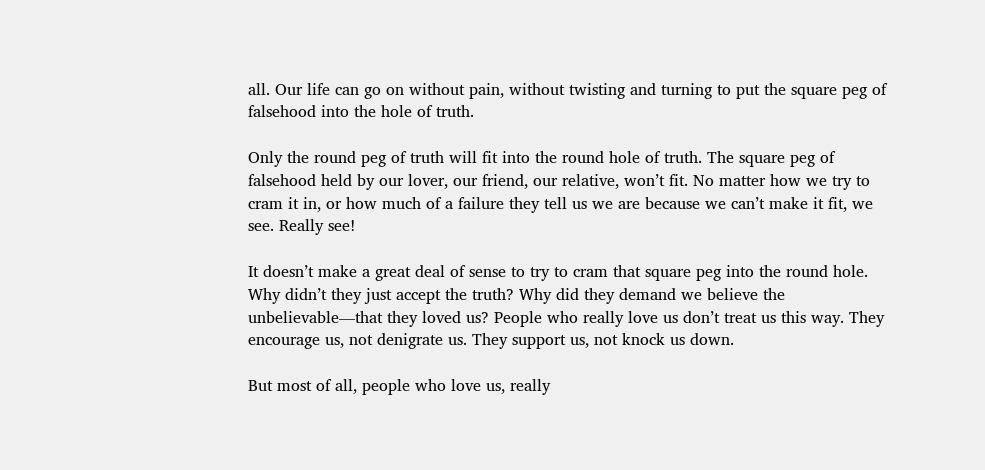all. Our life can go on without pain, without twisting and turning to put the square peg of falsehood into the hole of truth.

Only the round peg of truth will fit into the round hole of truth. The square peg of falsehood held by our lover, our friend, our relative, won’t fit. No matter how we try to cram it in, or how much of a failure they tell us we are because we can’t make it fit, we see. Really see!

It doesn’t make a great deal of sense to try to cram that square peg into the round hole. Why didn’t they just accept the truth? Why did they demand we believe the unbelievable—that they loved us? People who really love us don’t treat us this way. They encourage us, not denigrate us. They support us, not knock us down.

But most of all, people who love us, really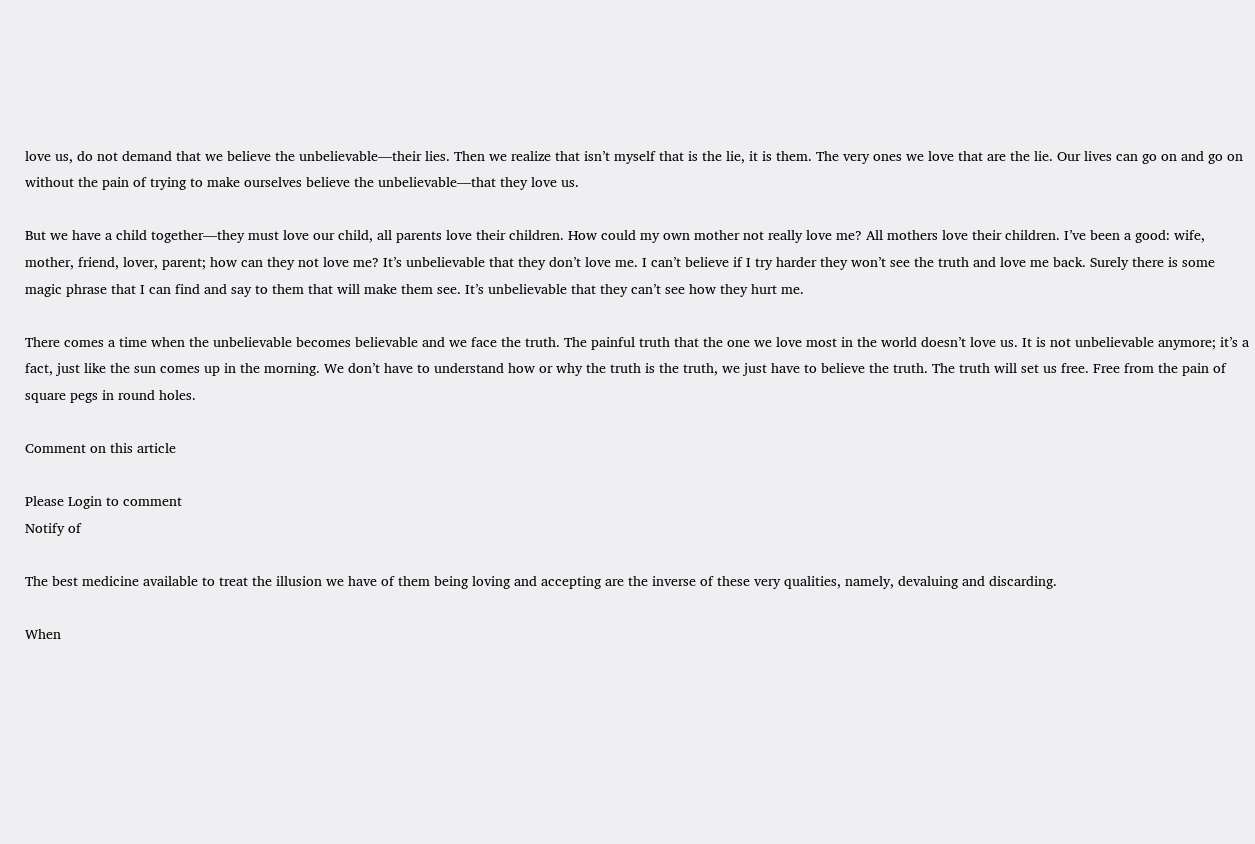love us, do not demand that we believe the unbelievable—their lies. Then we realize that isn’t myself that is the lie, it is them. The very ones we love that are the lie. Our lives can go on and go on without the pain of trying to make ourselves believe the unbelievable—that they love us.

But we have a child together—they must love our child, all parents love their children. How could my own mother not really love me? All mothers love their children. I’ve been a good: wife, mother, friend, lover, parent; how can they not love me? It’s unbelievable that they don’t love me. I can’t believe if I try harder they won’t see the truth and love me back. Surely there is some magic phrase that I can find and say to them that will make them see. It’s unbelievable that they can’t see how they hurt me.

There comes a time when the unbelievable becomes believable and we face the truth. The painful truth that the one we love most in the world doesn’t love us. It is not unbelievable anymore; it’s a fact, just like the sun comes up in the morning. We don’t have to understand how or why the truth is the truth, we just have to believe the truth. The truth will set us free. Free from the pain of square pegs in round holes.

Comment on this article

Please Login to comment
Notify of

The best medicine available to treat the illusion we have of them being loving and accepting are the inverse of these very qualities, namely, devaluing and discarding.

When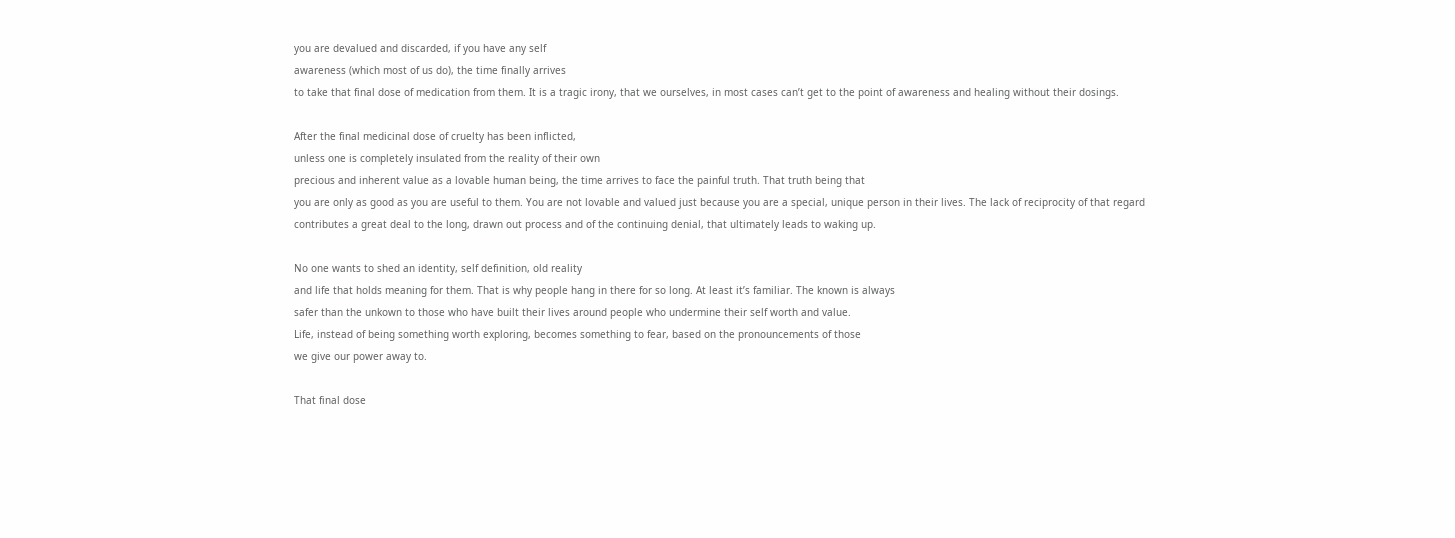you are devalued and discarded, if you have any self
awareness (which most of us do), the time finally arrives
to take that final dose of medication from them. It is a tragic irony, that we ourselves, in most cases can’t get to the point of awareness and healing without their dosings.

After the final medicinal dose of cruelty has been inflicted,
unless one is completely insulated from the reality of their own
precious and inherent value as a lovable human being, the time arrives to face the painful truth. That truth being that
you are only as good as you are useful to them. You are not lovable and valued just because you are a special, unique person in their lives. The lack of reciprocity of that regard
contributes a great deal to the long, drawn out process and of the continuing denial, that ultimately leads to waking up.

No one wants to shed an identity, self definition, old reality
and life that holds meaning for them. That is why people hang in there for so long. At least it’s familiar. The known is always
safer than the unkown to those who have built their lives around people who undermine their self worth and value.
Life, instead of being something worth exploring, becomes something to fear, based on the pronouncements of those
we give our power away to.

That final dose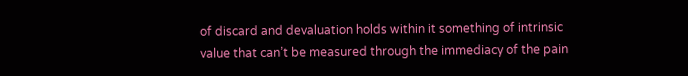of discard and devaluation holds within it something of intrinsic value that can’t be measured through the immediacy of the pain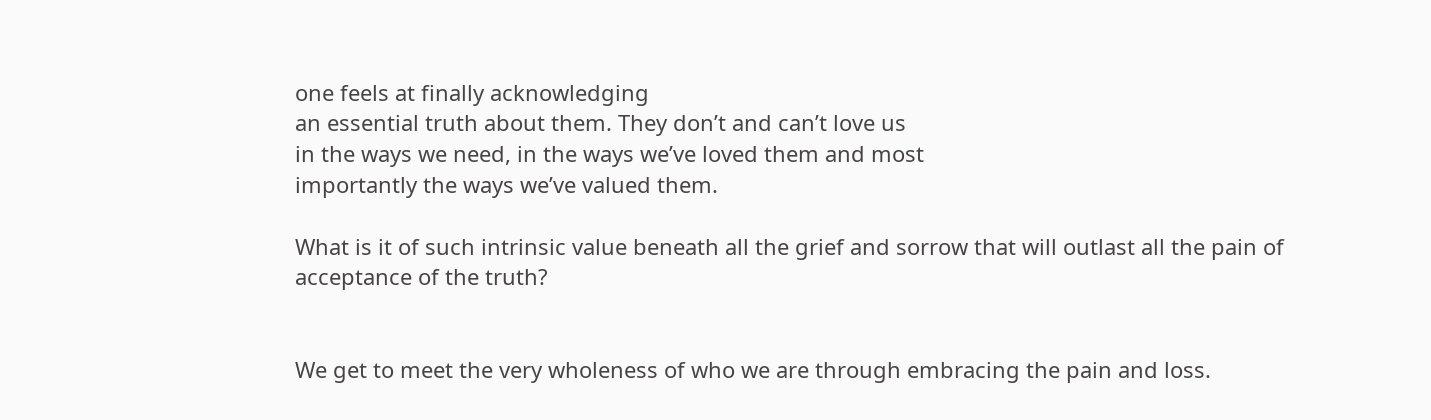one feels at finally acknowledging
an essential truth about them. They don’t and can’t love us
in the ways we need, in the ways we’ve loved them and most
importantly the ways we’ve valued them.

What is it of such intrinsic value beneath all the grief and sorrow that will outlast all the pain of acceptance of the truth?


We get to meet the very wholeness of who we are through embracing the pain and loss.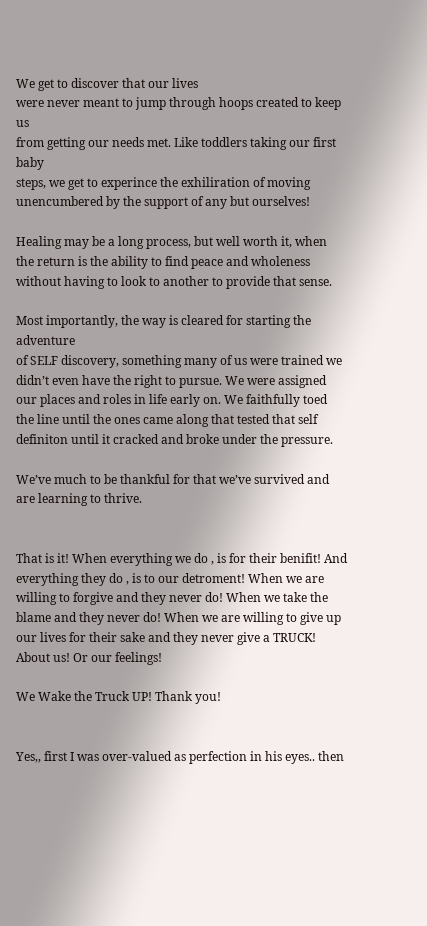We get to discover that our lives
were never meant to jump through hoops created to keep us
from getting our needs met. Like toddlers taking our first baby
steps, we get to experince the exhiliration of moving unencumbered by the support of any but ourselves!

Healing may be a long process, but well worth it, when the return is the ability to find peace and wholeness without having to look to another to provide that sense.

Most importantly, the way is cleared for starting the adventure
of SELF discovery, something many of us were trained we didn’t even have the right to pursue. We were assigned our places and roles in life early on. We faithfully toed the line until the ones came along that tested that self definiton until it cracked and broke under the pressure.

We’ve much to be thankful for that we’ve survived and are learning to thrive.


That is it! When everything we do , is for their benifit! And everything they do , is to our detroment! When we are willing to forgive and they never do! When we take the blame and they never do! When we are willing to give up our lives for their sake and they never give a TRUCK! About us! Or our feelings!

We Wake the Truck UP! Thank you!


Yes,, first I was over-valued as perfection in his eyes.. then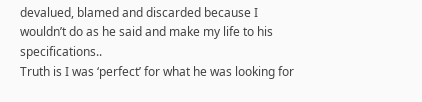devalued, blamed and discarded because I wouldn’t do as he said and make my life to his specifications..
Truth is I was ‘perfect’ for what he was looking for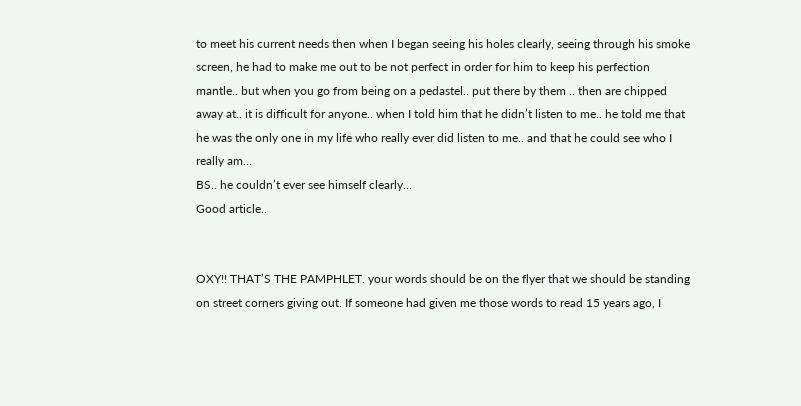to meet his current needs then when I began seeing his holes clearly, seeing through his smoke screen, he had to make me out to be not perfect in order for him to keep his perfection mantle.. but when you go from being on a pedastel.. put there by them .. then are chipped away at.. it is difficult for anyone.. when I told him that he didn’t listen to me.. he told me that he was the only one in my life who really ever did listen to me.. and that he could see who I really am…
BS.. he couldn’t ever see himself clearly…
Good article..


OXY!! THAT’S THE PAMPHLET. your words should be on the flyer that we should be standing on street corners giving out. If someone had given me those words to read 15 years ago, I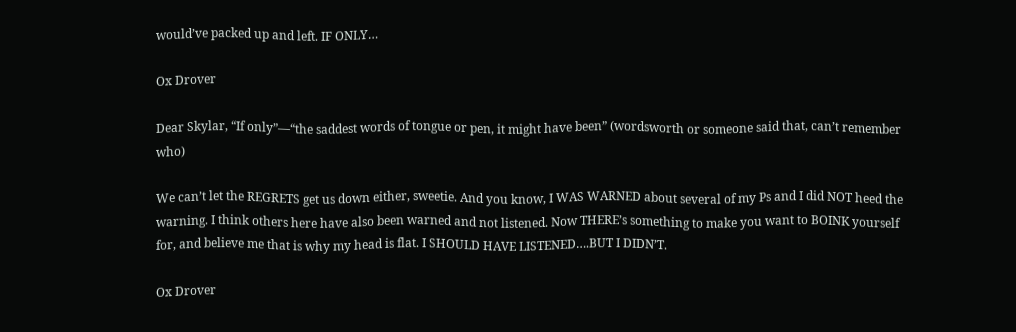would’ve packed up and left. IF ONLY…

Ox Drover

Dear Skylar, “If only”—“the saddest words of tongue or pen, it might have been” (wordsworth or someone said that, can’t remember who)

We can’t let the REGRETS get us down either, sweetie. And you know, I WAS WARNED about several of my Ps and I did NOT heed the warning. I think others here have also been warned and not listened. Now THERE’s something to make you want to BOINK yourself for, and believe me that is why my head is flat. I SHOULD HAVE LISTENED….BUT I DIDN’T.

Ox Drover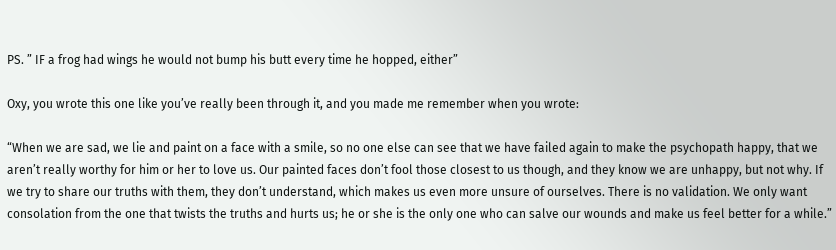PS. ” IF a frog had wings he would not bump his butt every time he hopped, either”

Oxy, you wrote this one like you’ve really been through it, and you made me remember when you wrote:

“When we are sad, we lie and paint on a face with a smile, so no one else can see that we have failed again to make the psychopath happy, that we aren’t really worthy for him or her to love us. Our painted faces don’t fool those closest to us though, and they know we are unhappy, but not why. If we try to share our truths with them, they don’t understand, which makes us even more unsure of ourselves. There is no validation. We only want consolation from the one that twists the truths and hurts us; he or she is the only one who can salve our wounds and make us feel better for a while.”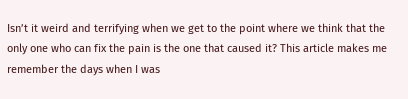Isn’t it weird and terrifying when we get to the point where we think that the only one who can fix the pain is the one that caused it? This article makes me remember the days when I was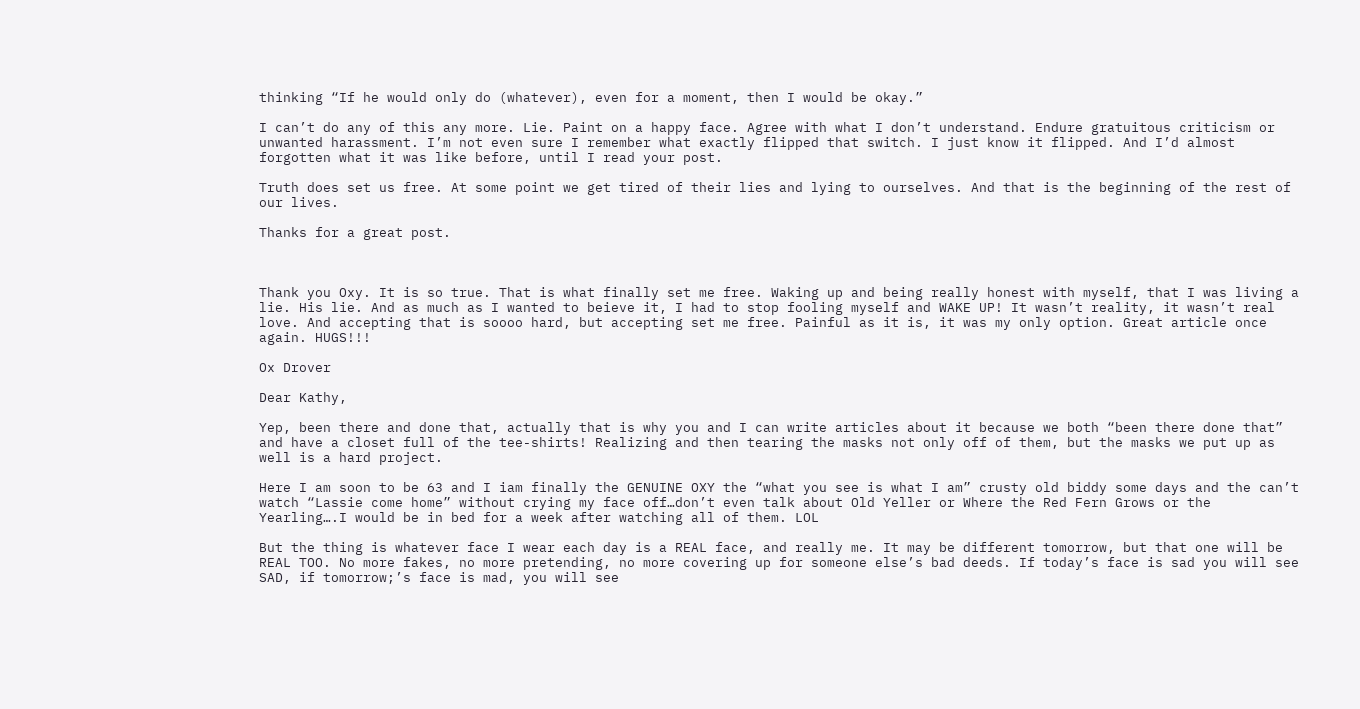thinking “If he would only do (whatever), even for a moment, then I would be okay.”

I can’t do any of this any more. Lie. Paint on a happy face. Agree with what I don’t understand. Endure gratuitous criticism or unwanted harassment. I’m not even sure I remember what exactly flipped that switch. I just know it flipped. And I’d almost forgotten what it was like before, until I read your post.

Truth does set us free. At some point we get tired of their lies and lying to ourselves. And that is the beginning of the rest of our lives.

Thanks for a great post.



Thank you Oxy. It is so true. That is what finally set me free. Waking up and being really honest with myself, that I was living a lie. His lie. And as much as I wanted to beieve it, I had to stop fooling myself and WAKE UP! It wasn’t reality, it wasn’t real love. And accepting that is soooo hard, but accepting set me free. Painful as it is, it was my only option. Great article once again. HUGS!!!

Ox Drover

Dear Kathy,

Yep, been there and done that, actually that is why you and I can write articles about it because we both “been there done that” and have a closet full of the tee-shirts! Realizing and then tearing the masks not only off of them, but the masks we put up as well is a hard project.

Here I am soon to be 63 and I iam finally the GENUINE OXY the “what you see is what I am” crusty old biddy some days and the can’t watch “Lassie come home” without crying my face off…don’t even talk about Old Yeller or Where the Red Fern Grows or the Yearling….I would be in bed for a week after watching all of them. LOL

But the thing is whatever face I wear each day is a REAL face, and really me. It may be different tomorrow, but that one will be REAL TOO. No more fakes, no more pretending, no more covering up for someone else’s bad deeds. If today’s face is sad you will see SAD, if tomorrow;’s face is mad, you will see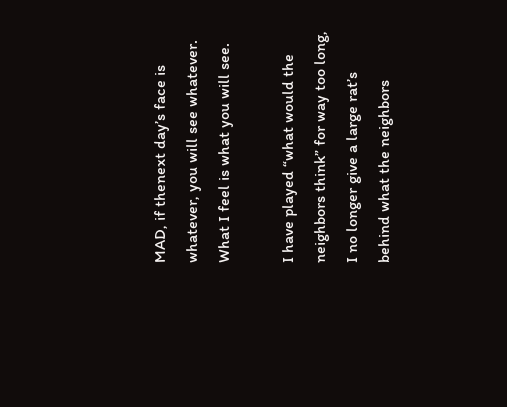MAD, if thenext day’s face is whatever, you will see whatever. What I feel is what you will see.

I have played “what would the neighbors think” for way too long, I no longer give a large rat’s behind what the neighbors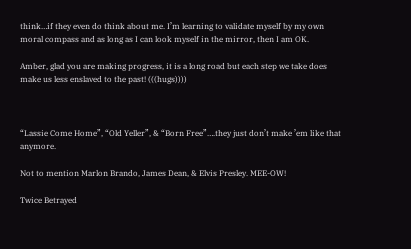think…if they even do think about me. I’m learning to validate myself by my own moral compass and as long as I can look myself in the mirror, then I am OK.

Amber, glad you are making progress, it is a long road but each step we take does make us less enslaved to the past! (((hugs))))



“Lassie Come Home”, “Old Yeller”, & “Born Free”….they just don’t make ’em like that anymore.

Not to mention Marlon Brando, James Dean, & Elvis Presley. MEE-OW!

Twice Betrayed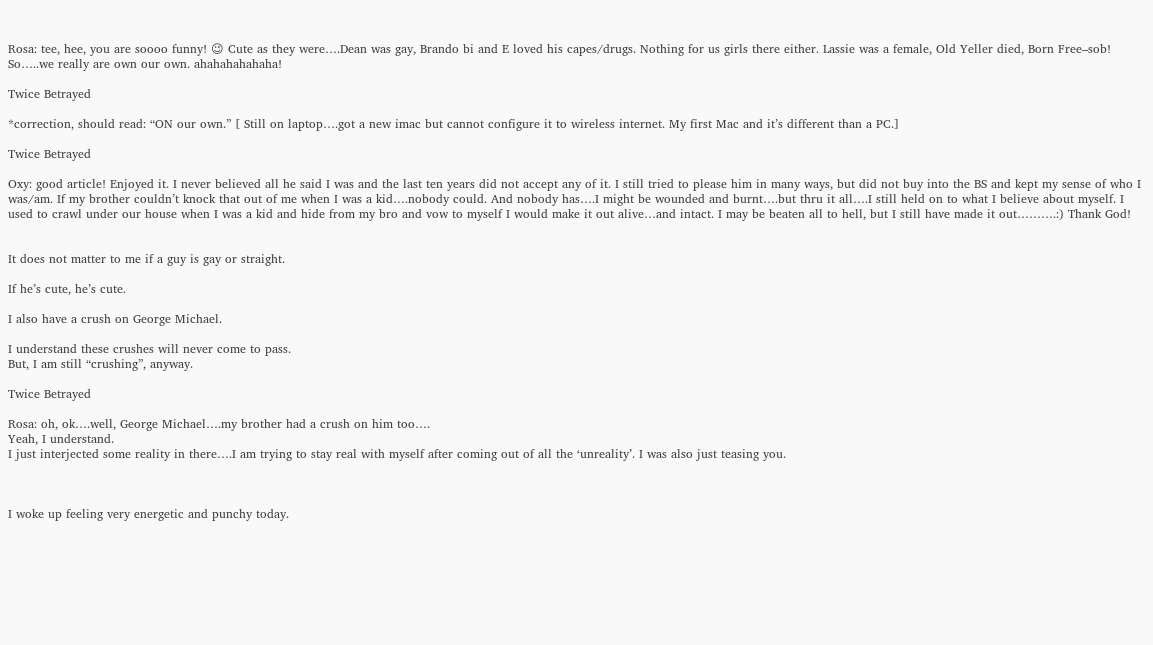Rosa: tee, hee, you are soooo funny! 😉 Cute as they were….Dean was gay, Brando bi and E loved his capes/drugs. Nothing for us girls there either. Lassie was a female, Old Yeller died, Born Free–sob! So…..we really are own our own. ahahahahahaha!

Twice Betrayed

*correction, should read: “ON our own.” [ Still on laptop….got a new imac but cannot configure it to wireless internet. My first Mac and it’s different than a PC.]

Twice Betrayed

Oxy: good article! Enjoyed it. I never believed all he said I was and the last ten years did not accept any of it. I still tried to please him in many ways, but did not buy into the BS and kept my sense of who I was/am. If my brother couldn’t knock that out of me when I was a kid….nobody could. And nobody has….I might be wounded and burnt….but thru it all….I still held on to what I believe about myself. I used to crawl under our house when I was a kid and hide from my bro and vow to myself I would make it out alive…and intact. I may be beaten all to hell, but I still have made it out……….:) Thank God!


It does not matter to me if a guy is gay or straight.

If he’s cute, he’s cute.

I also have a crush on George Michael.

I understand these crushes will never come to pass.
But, I am still “crushing”, anyway.

Twice Betrayed

Rosa: oh, ok….well, George Michael….my brother had a crush on him too….
Yeah, I understand.
I just interjected some reality in there….I am trying to stay real with myself after coming out of all the ‘unreality’. I was also just teasing you.



I woke up feeling very energetic and punchy today.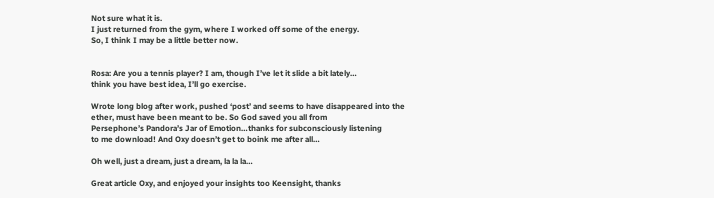Not sure what it is.
I just returned from the gym, where I worked off some of the energy.
So, I think I may be a little better now.


Rosa: Are you a tennis player? I am, though I’ve let it slide a bit lately…
think you have best idea, I’ll go exercise.

Wrote long blog after work, pushed ‘post’ and seems to have disappeared into the ether, must have been meant to be. So God saved you all from
Persephone’s Pandora’s Jar of Emotion…thanks for subconsciously listening
to me download! And Oxy doesn’t get to boink me after all…

Oh well, just a dream, just a dream, la la la…

Great article Oxy, and enjoyed your insights too Keensight, thanks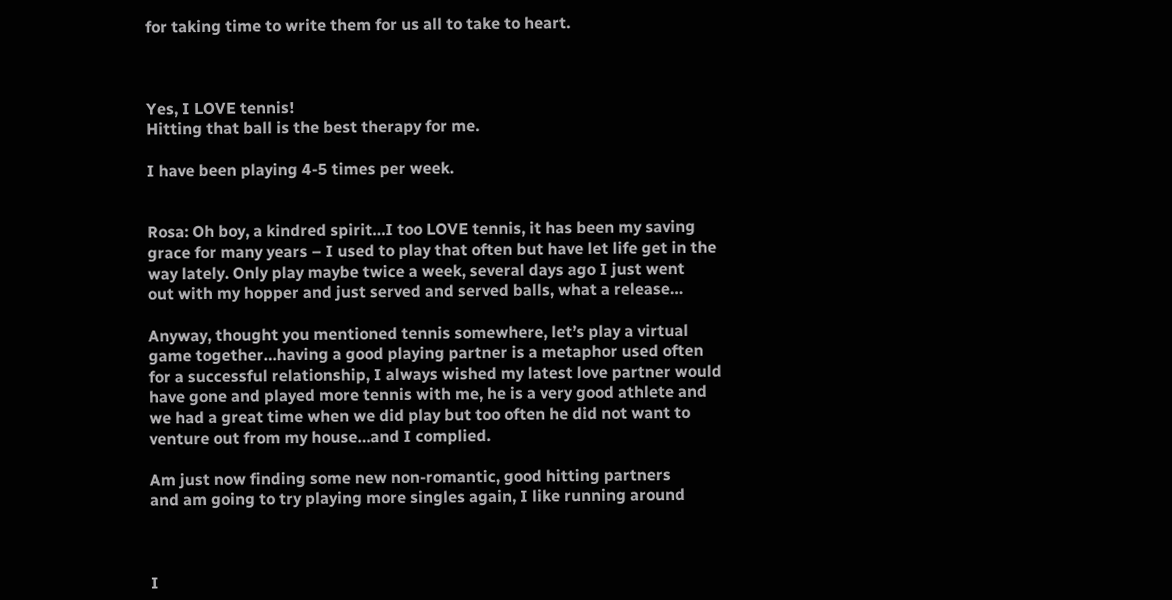for taking time to write them for us all to take to heart.



Yes, I LOVE tennis!
Hitting that ball is the best therapy for me.

I have been playing 4-5 times per week.


Rosa: Oh boy, a kindred spirit…I too LOVE tennis, it has been my saving
grace for many years – I used to play that often but have let life get in the
way lately. Only play maybe twice a week, several days ago I just went
out with my hopper and just served and served balls, what a release…

Anyway, thought you mentioned tennis somewhere, let’s play a virtual
game together…having a good playing partner is a metaphor used often
for a successful relationship, I always wished my latest love partner would
have gone and played more tennis with me, he is a very good athlete and
we had a great time when we did play but too often he did not want to
venture out from my house…and I complied.

Am just now finding some new non-romantic, good hitting partners
and am going to try playing more singles again, I like running around



I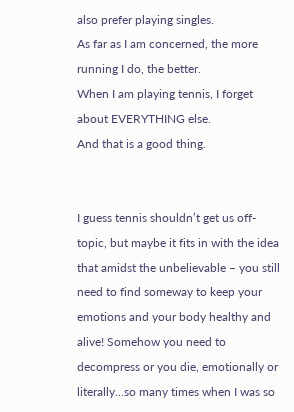also prefer playing singles.
As far as I am concerned, the more running I do, the better.
When I am playing tennis, I forget about EVERYTHING else.
And that is a good thing.


I guess tennis shouldn’t get us off-topic, but maybe it fits in with the idea that amidst the unbelievable – you still need to find someway to keep your
emotions and your body healthy and alive! Somehow you need to decompress or you die, emotionally or literally…so many times when I was so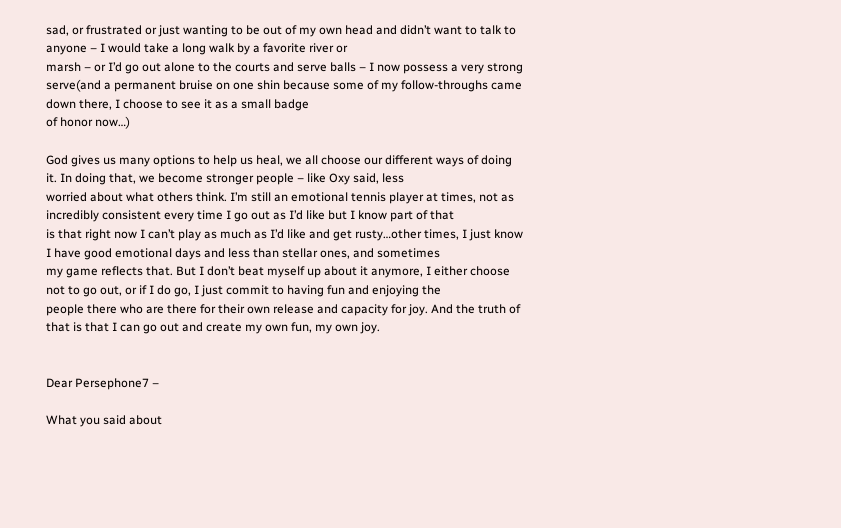sad, or frustrated or just wanting to be out of my own head and didn’t want to talk to anyone – I would take a long walk by a favorite river or
marsh – or I’d go out alone to the courts and serve balls – I now possess a very strong serve(and a permanent bruise on one shin because some of my follow-throughs came down there, I choose to see it as a small badge
of honor now…)

God gives us many options to help us heal, we all choose our different ways of doing it. In doing that, we become stronger people – like Oxy said, less
worried about what others think. I’m still an emotional tennis player at times, not as incredibly consistent every time I go out as I’d like but I know part of that
is that right now I can’t play as much as I’d like and get rusty…other times, I just know I have good emotional days and less than stellar ones, and sometimes
my game reflects that. But I don’t beat myself up about it anymore, I either choose not to go out, or if I do go, I just commit to having fun and enjoying the
people there who are there for their own release and capacity for joy. And the truth of that is that I can go out and create my own fun, my own joy.


Dear Persephone7 –

What you said about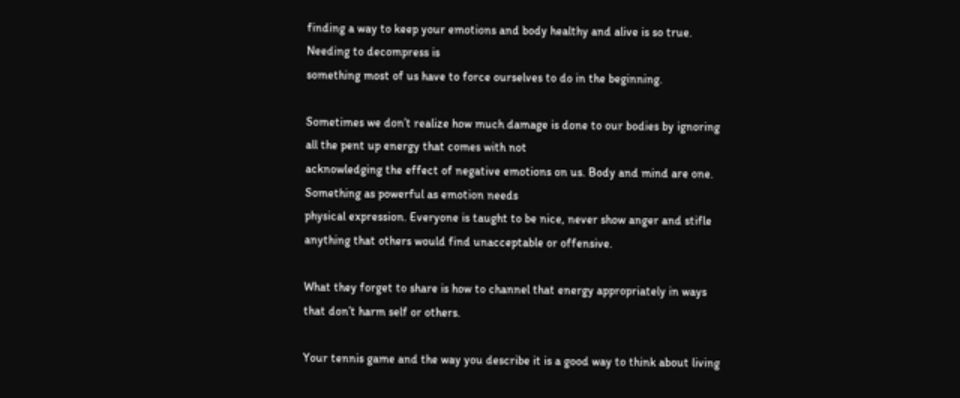finding a way to keep your emotions and body healthy and alive is so true. Needing to decompress is
something most of us have to force ourselves to do in the beginning.

Sometimes we don’t realize how much damage is done to our bodies by ignoring all the pent up energy that comes with not
acknowledging the effect of negative emotions on us. Body and mind are one. Something as powerful as emotion needs
physical expression. Everyone is taught to be nice, never show anger and stifle anything that others would find unacceptable or offensive.

What they forget to share is how to channel that energy appropriately in ways that don’t harm self or others.

Your tennis game and the way you describe it is a good way to think about living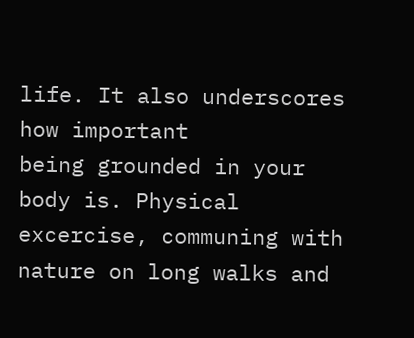life. It also underscores how important
being grounded in your body is. Physical excercise, communing with nature on long walks and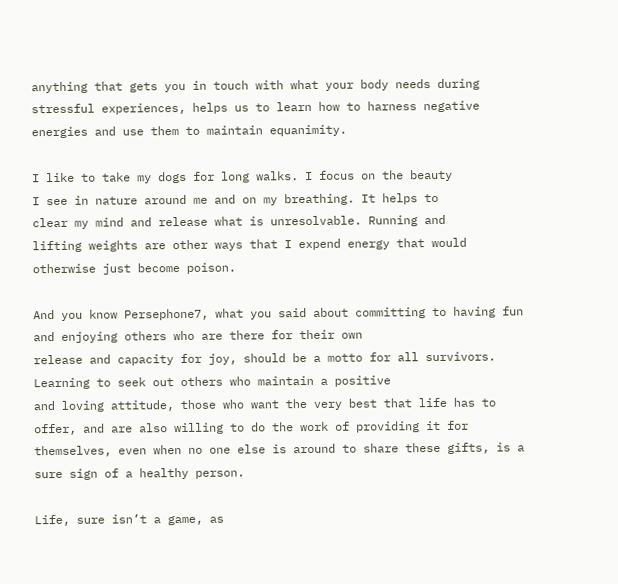anything that gets you in touch with what your body needs during stressful experiences, helps us to learn how to harness negative energies and use them to maintain equanimity.

I like to take my dogs for long walks. I focus on the beauty
I see in nature around me and on my breathing. It helps to
clear my mind and release what is unresolvable. Running and
lifting weights are other ways that I expend energy that would otherwise just become poison.

And you know Persephone7, what you said about committing to having fun and enjoying others who are there for their own
release and capacity for joy, should be a motto for all survivors. Learning to seek out others who maintain a positive
and loving attitude, those who want the very best that life has to offer, and are also willing to do the work of providing it for
themselves, even when no one else is around to share these gifts, is a sure sign of a healthy person.

Life, sure isn’t a game, as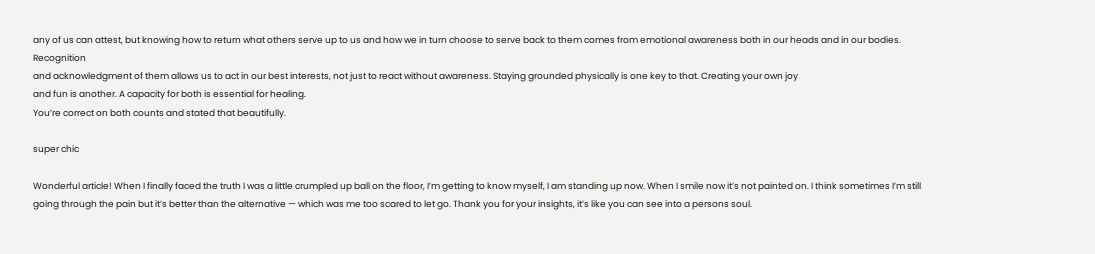any of us can attest, but knowing how to return what others serve up to us and how we in turn choose to serve back to them comes from emotional awareness both in our heads and in our bodies. Recognition
and acknowledgment of them allows us to act in our best interests, not just to react without awareness. Staying grounded physically is one key to that. Creating your own joy
and fun is another. A capacity for both is essential for healing.
You’re correct on both counts and stated that beautifully.

super chic

Wonderful article! When I finally faced the truth I was a little crumpled up ball on the floor, I’m getting to know myself, I am standing up now. When I smile now it’s not painted on. I think sometimes I’m still going through the pain but it’s better than the alternative — which was me too scared to let go. Thank you for your insights, it’s like you can see into a persons soul.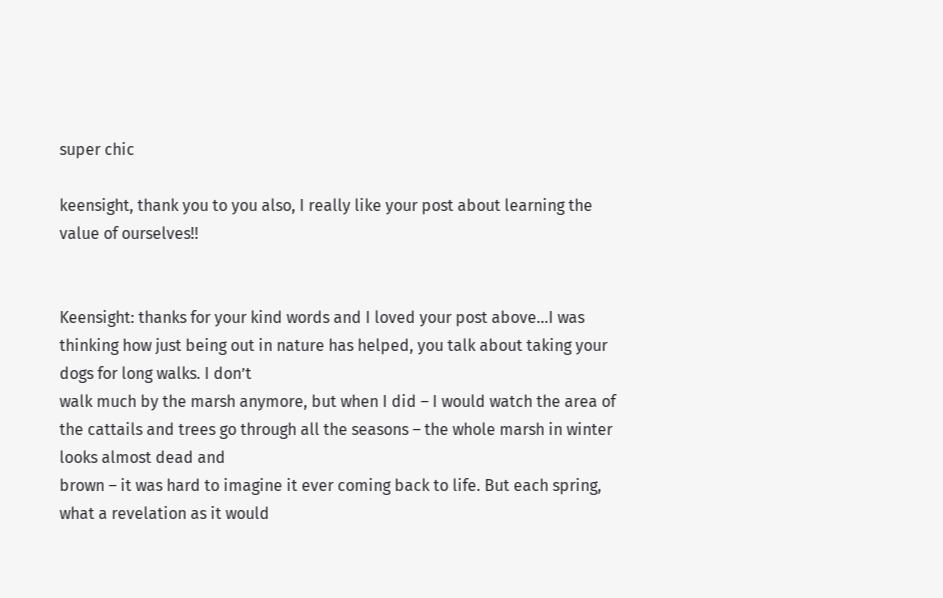super chic

keensight, thank you to you also, I really like your post about learning the value of ourselves!!


Keensight: thanks for your kind words and I loved your post above…I was thinking how just being out in nature has helped, you talk about taking your dogs for long walks. I don’t
walk much by the marsh anymore, but when I did – I would watch the area of the cattails and trees go through all the seasons – the whole marsh in winter looks almost dead and
brown – it was hard to imagine it ever coming back to life. But each spring, what a revelation as it would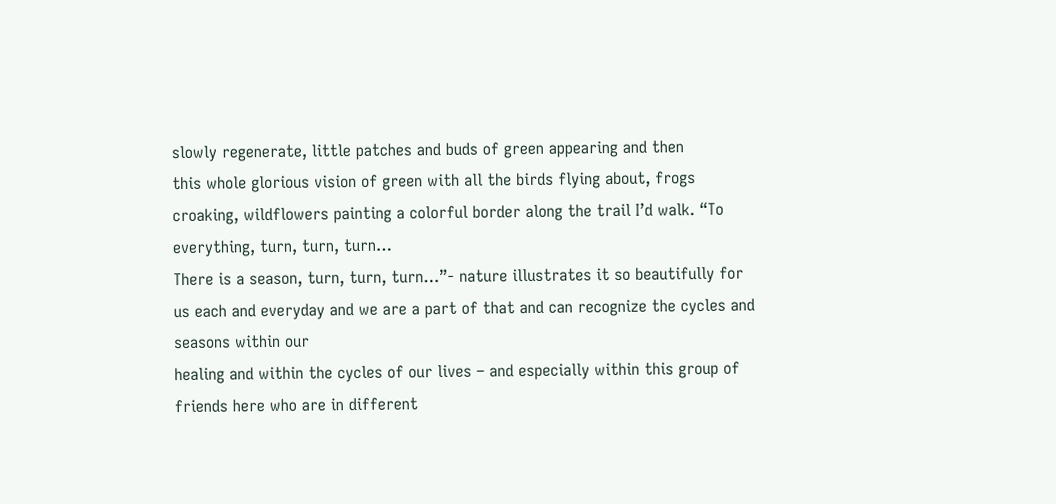slowly regenerate, little patches and buds of green appearing and then
this whole glorious vision of green with all the birds flying about, frogs croaking, wildflowers painting a colorful border along the trail I’d walk. “To everything, turn, turn, turn…
There is a season, turn, turn, turn…”- nature illustrates it so beautifully for us each and everyday and we are a part of that and can recognize the cycles and seasons within our
healing and within the cycles of our lives – and especially within this group of friends here who are in different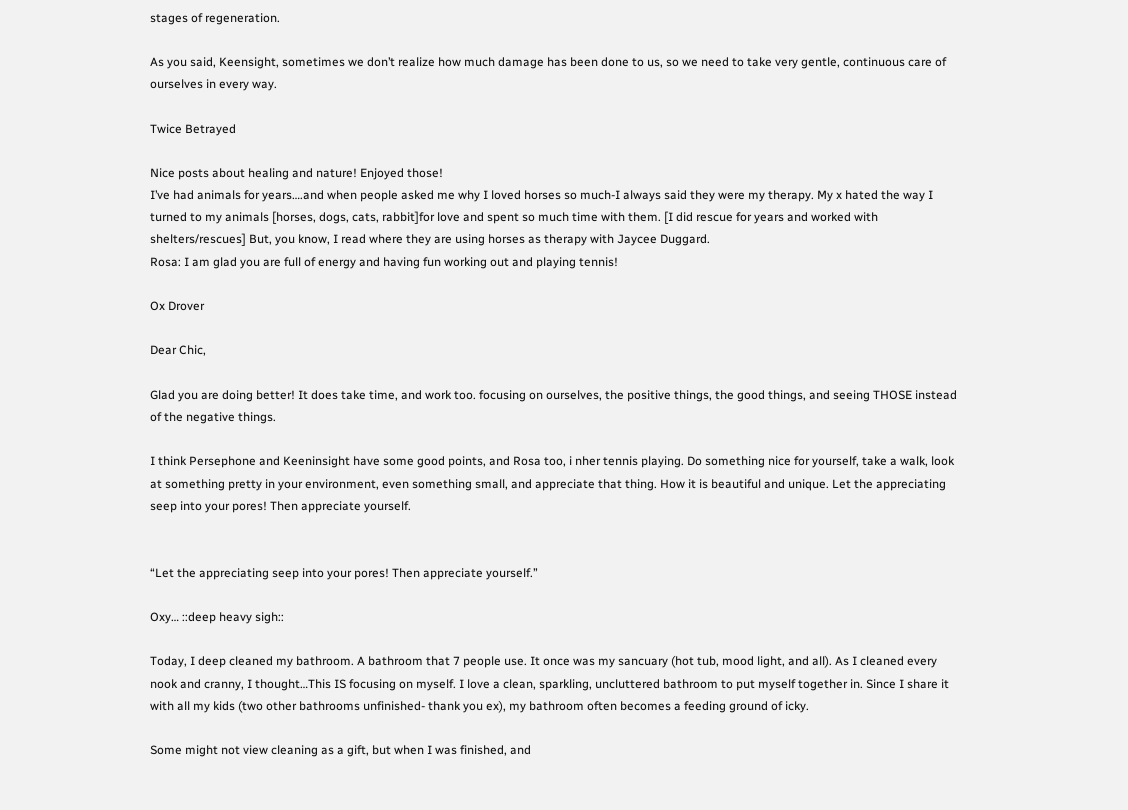stages of regeneration.

As you said, Keensight, sometimes we don’t realize how much damage has been done to us, so we need to take very gentle, continuous care of ourselves in every way.

Twice Betrayed

Nice posts about healing and nature! Enjoyed those!
I’ve had animals for years….and when people asked me why I loved horses so much-I always said they were my therapy. My x hated the way I turned to my animals [horses, dogs, cats, rabbit]for love and spent so much time with them. [I did rescue for years and worked with shelters/rescues] But, you know, I read where they are using horses as therapy with Jaycee Duggard.
Rosa: I am glad you are full of energy and having fun working out and playing tennis!

Ox Drover

Dear Chic,

Glad you are doing better! It does take time, and work too. focusing on ourselves, the positive things, the good things, and seeing THOSE instead of the negative things.

I think Persephone and Keeninsight have some good points, and Rosa too, i nher tennis playing. Do something nice for yourself, take a walk, look at something pretty in your environment, even something small, and appreciate that thing. How it is beautiful and unique. Let the appreciating seep into your pores! Then appreciate yourself.


“Let the appreciating seep into your pores! Then appreciate yourself.”

Oxy… ::deep heavy sigh::

Today, I deep cleaned my bathroom. A bathroom that 7 people use. It once was my sancuary (hot tub, mood light, and all). As I cleaned every nook and cranny, I thought…This IS focusing on myself. I love a clean, sparkling, uncluttered bathroom to put myself together in. Since I share it with all my kids (two other bathrooms unfinished- thank you ex), my bathroom often becomes a feeding ground of icky.

Some might not view cleaning as a gift, but when I was finished, and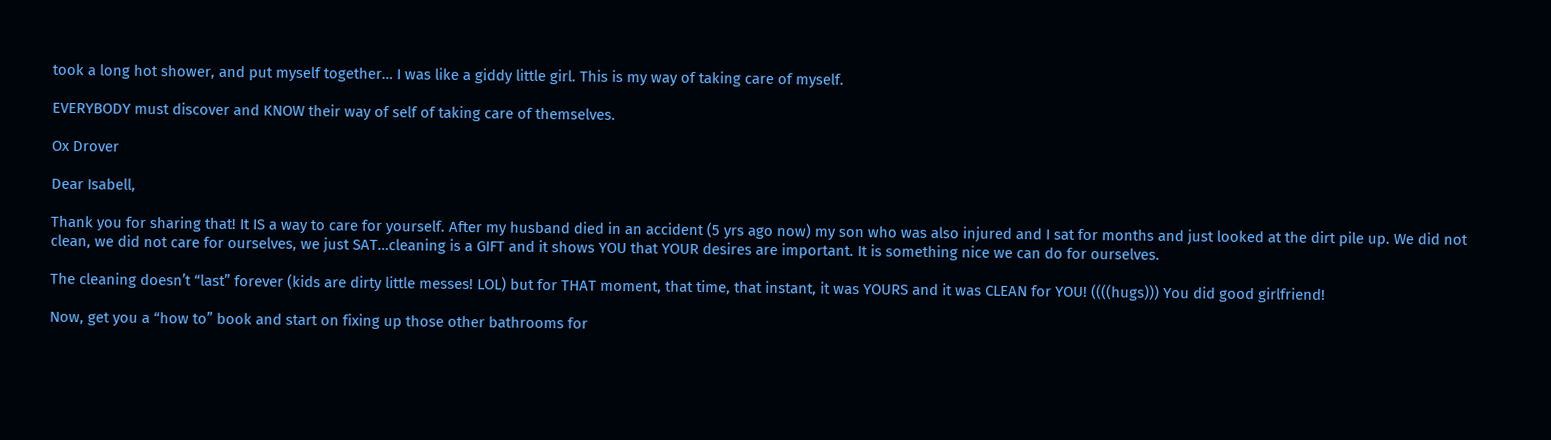took a long hot shower, and put myself together… I was like a giddy little girl. This is my way of taking care of myself.

EVERYBODY must discover and KNOW their way of self of taking care of themselves.

Ox Drover

Dear Isabell,

Thank you for sharing that! It IS a way to care for yourself. After my husband died in an accident (5 yrs ago now) my son who was also injured and I sat for months and just looked at the dirt pile up. We did not clean, we did not care for ourselves, we just SAT…cleaning is a GIFT and it shows YOU that YOUR desires are important. It is something nice we can do for ourselves.

The cleaning doesn’t “last” forever (kids are dirty little messes! LOL) but for THAT moment, that time, that instant, it was YOURS and it was CLEAN for YOU! ((((hugs))) You did good girlfriend!

Now, get you a “how to” book and start on fixing up those other bathrooms for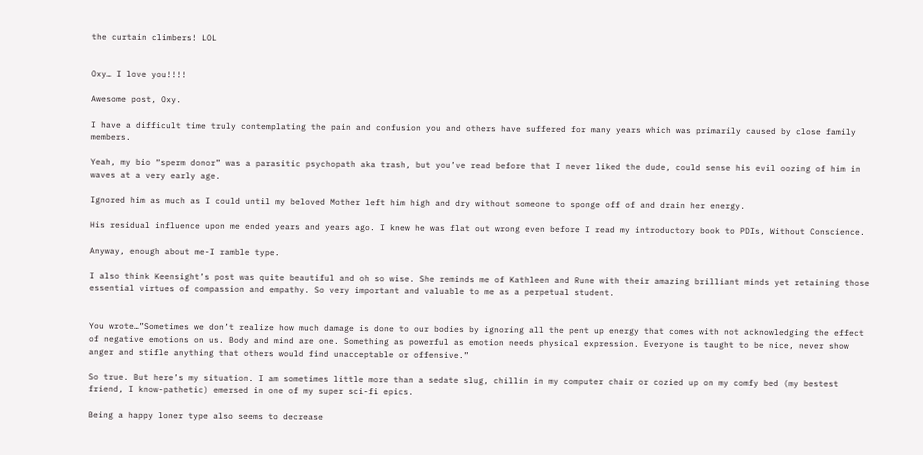the curtain climbers! LOL


Oxy… I love you!!!!

Awesome post, Oxy.

I have a difficult time truly contemplating the pain and confusion you and others have suffered for many years which was primarily caused by close family members.

Yeah, my bio “sperm donor” was a parasitic psychopath aka trash, but you’ve read before that I never liked the dude, could sense his evil oozing of him in waves at a very early age.

Ignored him as much as I could until my beloved Mother left him high and dry without someone to sponge off of and drain her energy.

His residual influence upon me ended years and years ago. I knew he was flat out wrong even before I read my introductory book to PDIs, Without Conscience.

Anyway, enough about me-I ramble type.

I also think Keensight’s post was quite beautiful and oh so wise. She reminds me of Kathleen and Rune with their amazing brilliant minds yet retaining those essential virtues of compassion and empathy. So very important and valuable to me as a perpetual student.


You wrote…”Sometimes we don’t realize how much damage is done to our bodies by ignoring all the pent up energy that comes with not acknowledging the effect of negative emotions on us. Body and mind are one. Something as powerful as emotion needs physical expression. Everyone is taught to be nice, never show anger and stifle anything that others would find unacceptable or offensive.”

So true. But here’s my situation. I am sometimes little more than a sedate slug, chillin in my computer chair or cozied up on my comfy bed (my bestest friend, I know-pathetic) emersed in one of my super sci-fi epics.

Being a happy loner type also seems to decrease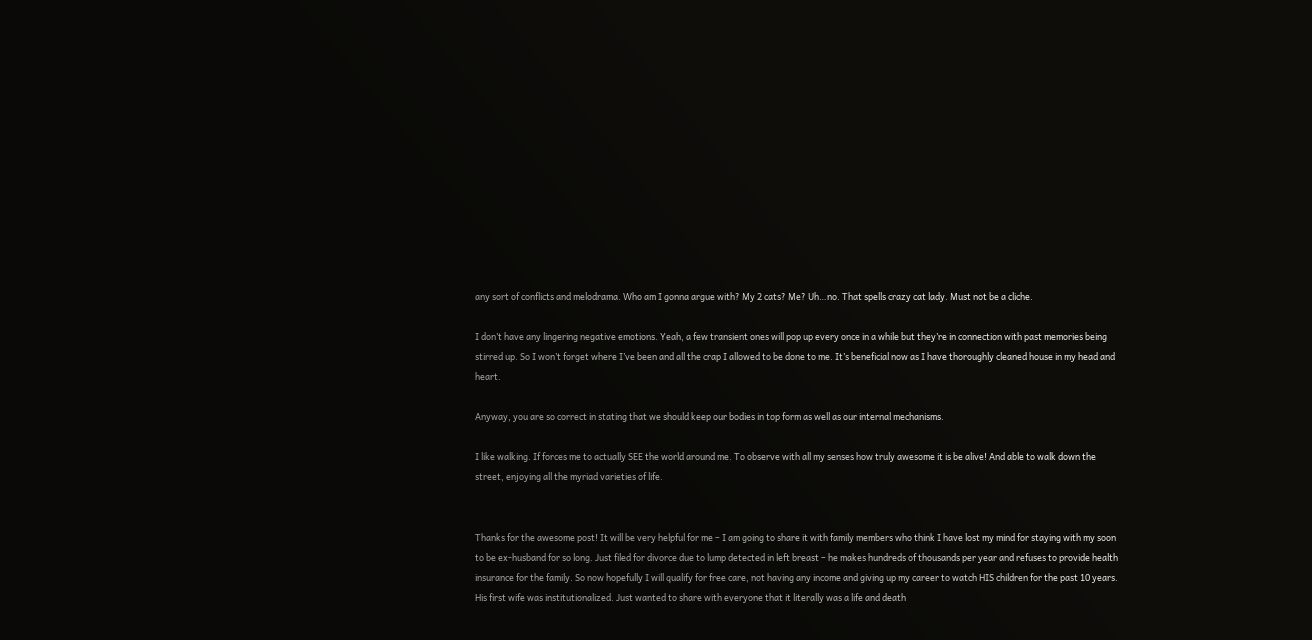any sort of conflicts and melodrama. Who am I gonna argue with? My 2 cats? Me? Uh…no. That spells crazy cat lady. Must not be a cliche.

I don’t have any lingering negative emotions. Yeah, a few transient ones will pop up every once in a while but they’re in connection with past memories being stirred up. So I won’t forget where I’ve been and all the crap I allowed to be done to me. It’s beneficial now as I have thoroughly cleaned house in my head and heart.

Anyway, you are so correct in stating that we should keep our bodies in top form as well as our internal mechanisms.

I like walking. If forces me to actually SEE the world around me. To observe with all my senses how truly awesome it is be alive! And able to walk down the street, enjoying all the myriad varieties of life.


Thanks for the awesome post! It will be very helpful for me – I am going to share it with family members who think I have lost my mind for staying with my soon to be ex-husband for so long. Just filed for divorce due to lump detected in left breast – he makes hundreds of thousands per year and refuses to provide health insurance for the family. So now hopefully I will qualify for free care, not having any income and giving up my career to watch HIS children for the past 10 years. His first wife was institutionalized. Just wanted to share with everyone that it literally was a life and death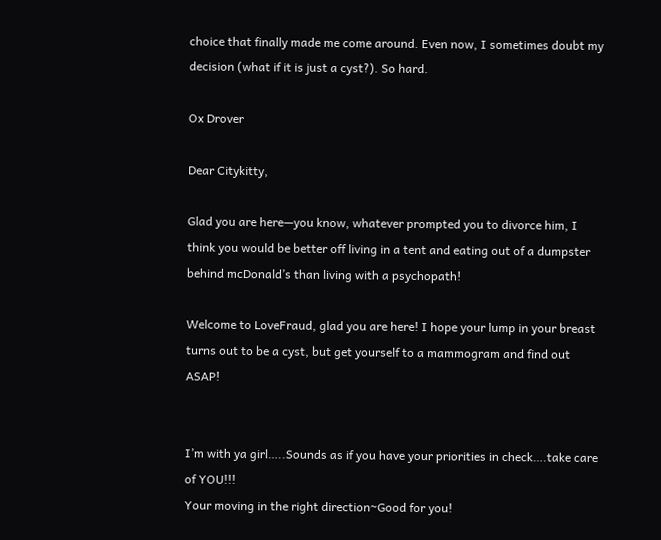choice that finally made me come around. Even now, I sometimes doubt my decision (what if it is just a cyst?). So hard.

Ox Drover

Dear Citykitty,

Glad you are here—you know, whatever prompted you to divorce him, I think you would be better off living in a tent and eating out of a dumpster behind mcDonald’s than living with a psychopath!

Welcome to LoveFraud, glad you are here! I hope your lump in your breast turns out to be a cyst, but get yourself to a mammogram and find out ASAP!


I’m with ya girl…..Sounds as if you have your priorities in check….take care of YOU!!!
Your moving in the right direction~Good for you!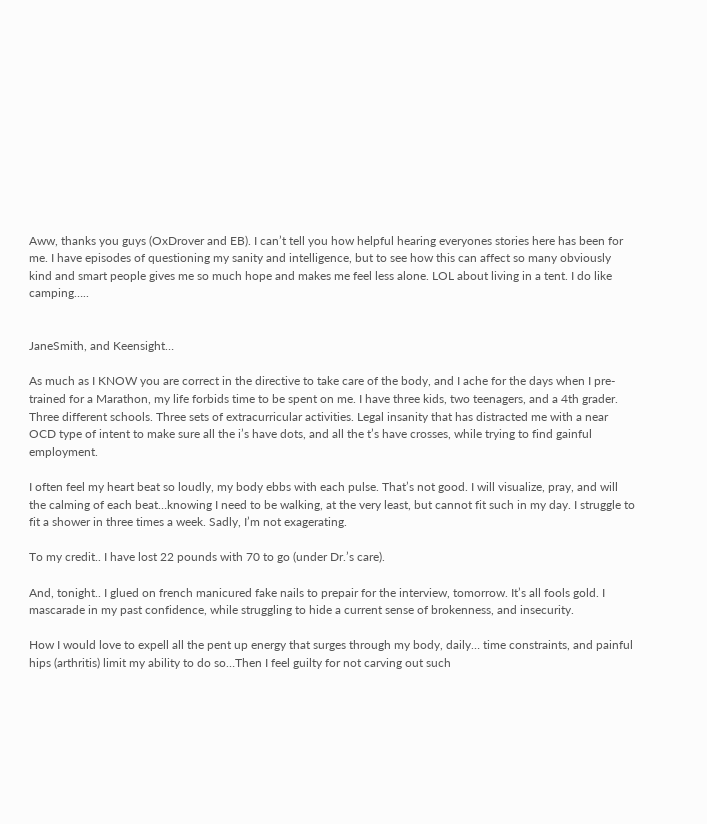Aww, thanks you guys (OxDrover and EB). I can’t tell you how helpful hearing everyones stories here has been for me. I have episodes of questioning my sanity and intelligence, but to see how this can affect so many obviously kind and smart people gives me so much hope and makes me feel less alone. LOL about living in a tent. I do like camping…..


JaneSmith, and Keensight…

As much as I KNOW you are correct in the directive to take care of the body, and I ache for the days when I pre-trained for a Marathon, my life forbids time to be spent on me. I have three kids, two teenagers, and a 4th grader. Three different schools. Three sets of extracurricular activities. Legal insanity that has distracted me with a near OCD type of intent to make sure all the i’s have dots, and all the t’s have crosses, while trying to find gainful employment.

I often feel my heart beat so loudly, my body ebbs with each pulse. That’s not good. I will visualize, pray, and will the calming of each beat…knowing I need to be walking, at the very least, but cannot fit such in my day. I struggle to fit a shower in three times a week. Sadly, I’m not exagerating.

To my credit.. I have lost 22 pounds with 70 to go (under Dr.’s care).

And, tonight.. I glued on french manicured fake nails to prepair for the interview, tomorrow. It’s all fools gold. I mascarade in my past confidence, while struggling to hide a current sense of brokenness, and insecurity.

How I would love to expell all the pent up energy that surges through my body, daily… time constraints, and painful hips (arthritis) limit my ability to do so…Then I feel guilty for not carving out such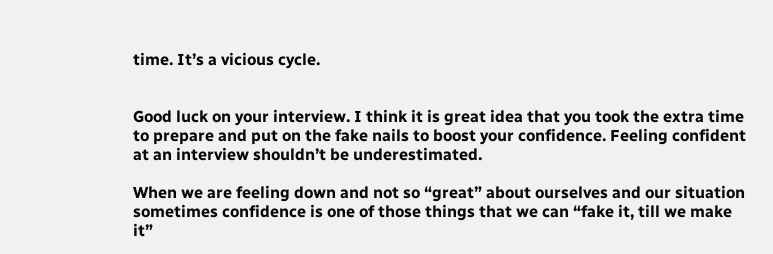time. It’s a vicious cycle.


Good luck on your interview. I think it is great idea that you took the extra time to prepare and put on the fake nails to boost your confidence. Feeling confident at an interview shouldn’t be underestimated.

When we are feeling down and not so “great” about ourselves and our situation sometimes confidence is one of those things that we can “fake it, till we make it”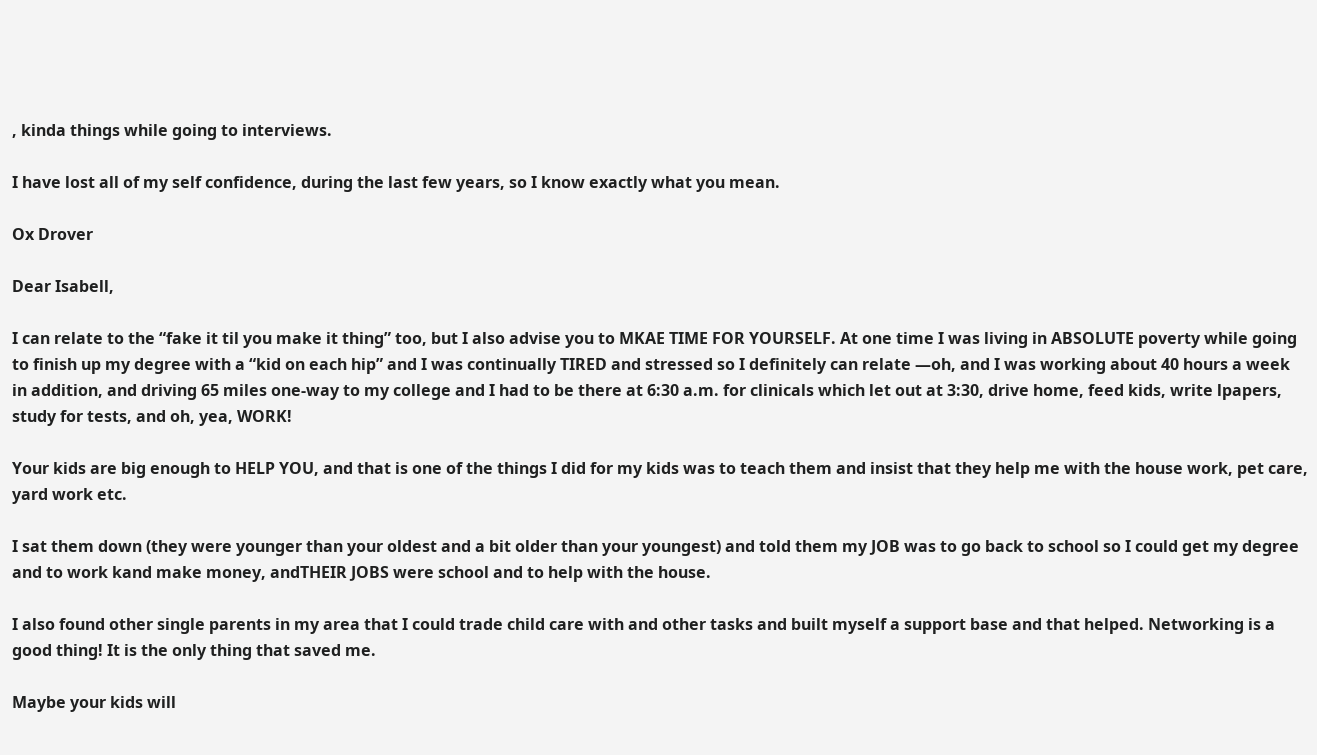, kinda things while going to interviews.

I have lost all of my self confidence, during the last few years, so I know exactly what you mean.

Ox Drover

Dear Isabell,

I can relate to the “fake it til you make it thing” too, but I also advise you to MKAE TIME FOR YOURSELF. At one time I was living in ABSOLUTE poverty while going to finish up my degree with a “kid on each hip” and I was continually TIRED and stressed so I definitely can relate —oh, and I was working about 40 hours a week in addition, and driving 65 miles one-way to my college and I had to be there at 6:30 a.m. for clinicals which let out at 3:30, drive home, feed kids, write lpapers, study for tests, and oh, yea, WORK!

Your kids are big enough to HELP YOU, and that is one of the things I did for my kids was to teach them and insist that they help me with the house work, pet care, yard work etc.

I sat them down (they were younger than your oldest and a bit older than your youngest) and told them my JOB was to go back to school so I could get my degree and to work kand make money, andTHEIR JOBS were school and to help with the house.

I also found other single parents in my area that I could trade child care with and other tasks and built myself a support base and that helped. Networking is a good thing! It is the only thing that saved me.

Maybe your kids will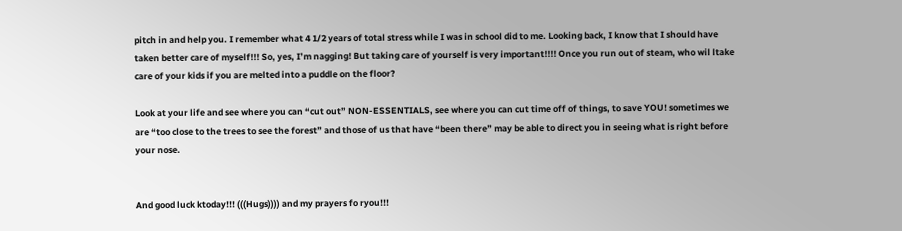pitch in and help you. I remember what 4 1/2 years of total stress while I was in school did to me. Looking back, I know that I should have taken better care of myself!!! So, yes, I’m nagging! But taking care of yourself is very important!!!! Once you run out of steam, who wil ltake care of your kids if you are melted into a puddle on the floor?

Look at your life and see where you can “cut out” NON-ESSENTIALS, see where you can cut time off of things, to save YOU! sometimes we are “too close to the trees to see the forest” and those of us that have “been there” may be able to direct you in seeing what is right before your nose.


And good luck ktoday!!! (((Hugs)))) and my prayers fo ryou!!!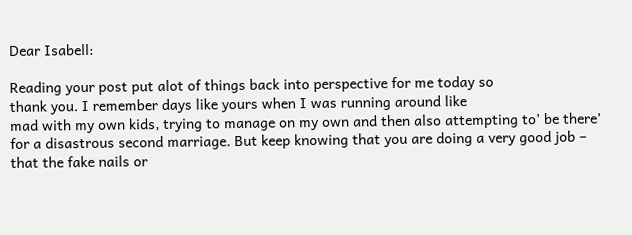Dear Isabell:

Reading your post put alot of things back into perspective for me today so
thank you. I remember days like yours when I was running around like
mad with my own kids, trying to manage on my own and then also attempting to’ be there’ for a disastrous second marriage. But keep knowing that you are doing a very good job – that the fake nails or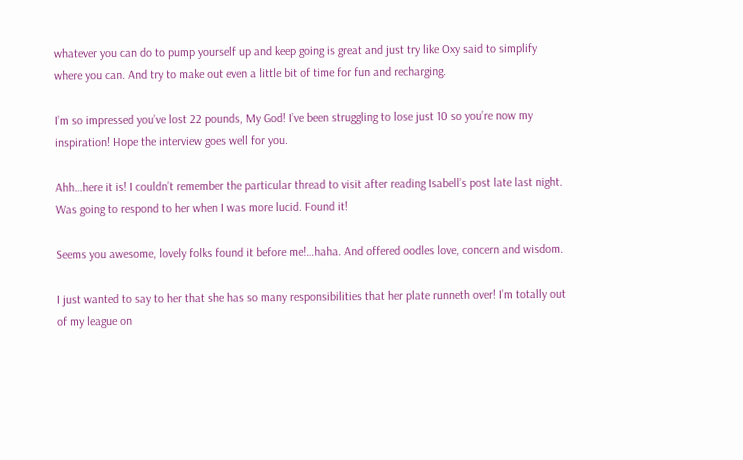whatever you can do to pump yourself up and keep going is great and just try like Oxy said to simplify where you can. And try to make out even a little bit of time for fun and recharging.

I’m so impressed you’ve lost 22 pounds, My God! I’ve been struggling to lose just 10 so you’re now my inspiration! Hope the interview goes well for you.

Ahh…here it is! I couldn’t remember the particular thread to visit after reading Isabell’s post late last night. Was going to respond to her when I was more lucid. Found it!

Seems you awesome, lovely folks found it before me!…haha. And offered oodles love, concern and wisdom.

I just wanted to say to her that she has so many responsibilities that her plate runneth over! I’m totally out of my league on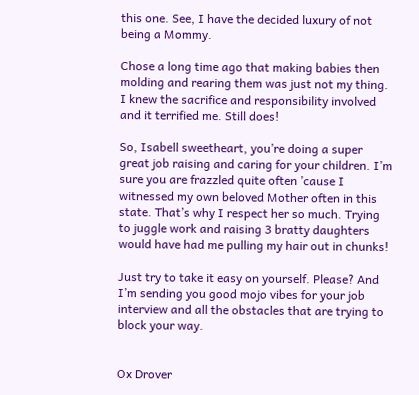this one. See, I have the decided luxury of not being a Mommy.

Chose a long time ago that making babies then molding and rearing them was just not my thing. I knew the sacrifice and responsibility involved and it terrified me. Still does!

So, Isabell sweetheart, you’re doing a super great job raising and caring for your children. I’m sure you are frazzled quite often ’cause I witnessed my own beloved Mother often in this state. That’s why I respect her so much. Trying to juggle work and raising 3 bratty daughters would have had me pulling my hair out in chunks!

Just try to take it easy on yourself. Please? And I’m sending you good mojo vibes for your job interview and all the obstacles that are trying to block your way.


Ox Drover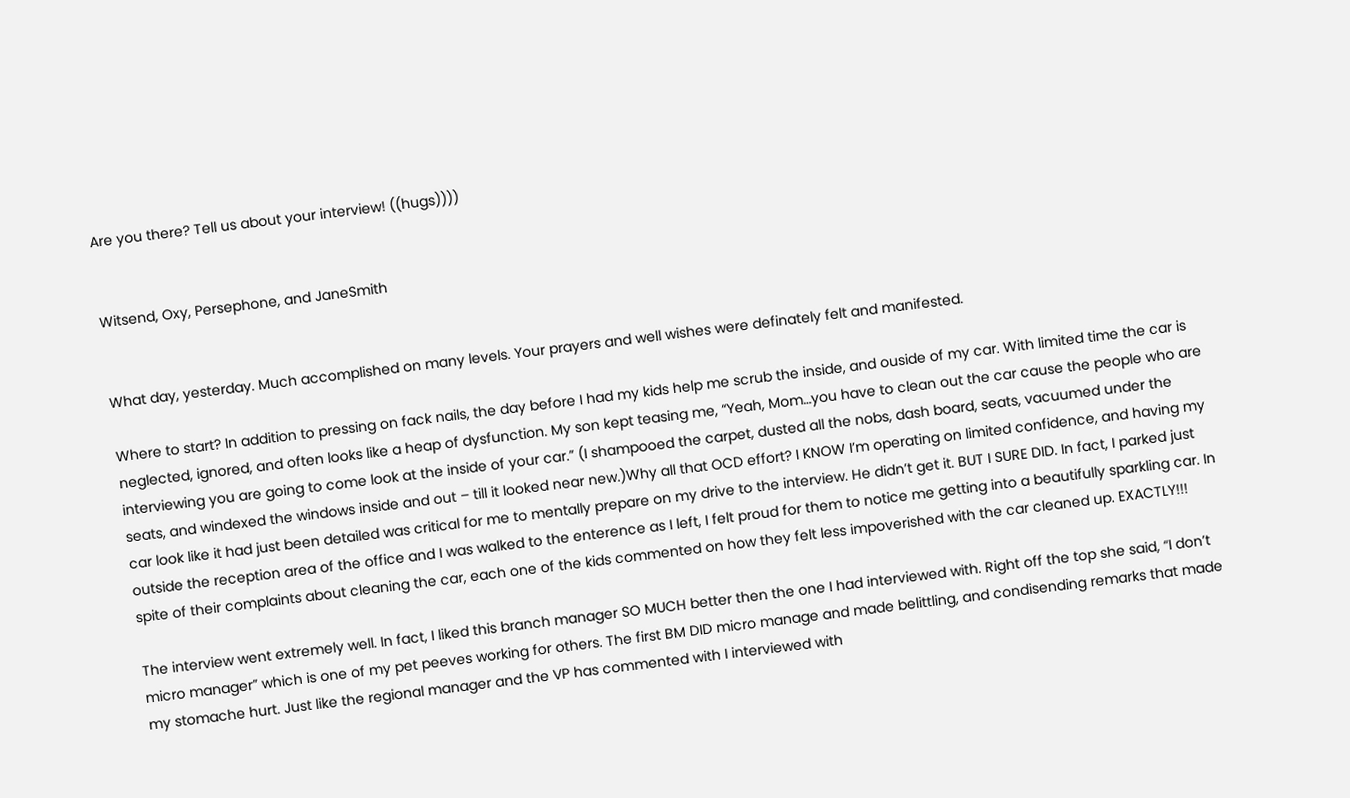Are you there? Tell us about your interview! ((hugs))))


Witsend, Oxy, Persephone, and JaneSmith


What day, yesterday. Much accomplished on many levels. Your prayers and well wishes were definately felt and manifested.

Where to start? In addition to pressing on fack nails, the day before I had my kids help me scrub the inside, and ouside of my car. With limited time the car is neglected, ignored, and often looks like a heap of dysfunction. My son kept teasing me, “Yeah, Mom…you have to clean out the car cause the people who are interviewing you are going to come look at the inside of your car.” (I shampooed the carpet, dusted all the nobs, dash board, seats, vacuumed under the seats, and windexed the windows inside and out – till it looked near new.)Why all that OCD effort? I KNOW I’m operating on limited confidence, and having my car look like it had just been detailed was critical for me to mentally prepare on my drive to the interview. He didn’t get it. BUT I SURE DID. In fact, I parked just outside the reception area of the office and I was walked to the enterence as I left, I felt proud for them to notice me getting into a beautifully sparkling car. In spite of their complaints about cleaning the car, each one of the kids commented on how they felt less impoverished with the car cleaned up. EXACTLY!!!

The interview went extremely well. In fact, I liked this branch manager SO MUCH better then the one I had interviewed with. Right off the top she said, “I don’t micro manager” which is one of my pet peeves working for others. The first BM DID micro manage and made belittling, and condisending remarks that made my stomache hurt. Just like the regional manager and the VP has commented with I interviewed with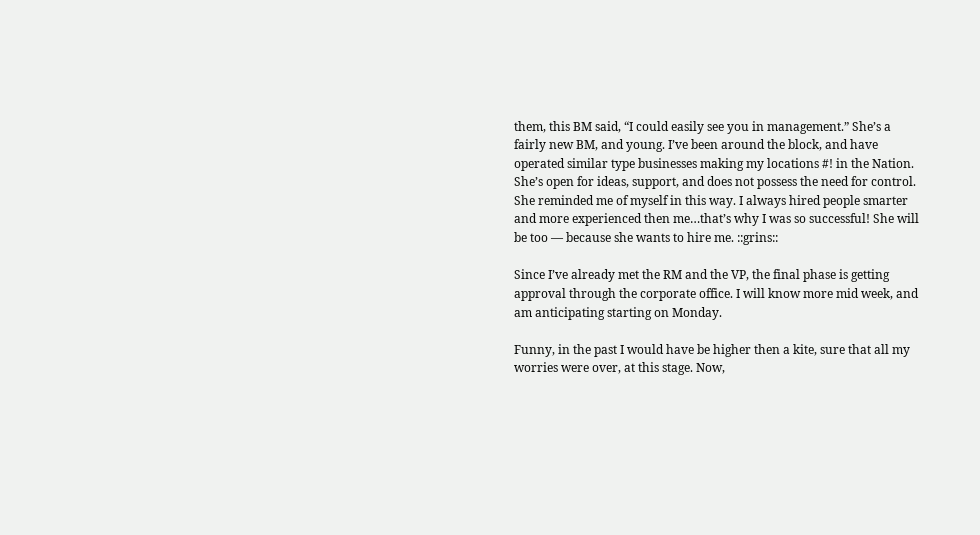them, this BM said, “I could easily see you in management.” She’s a fairly new BM, and young. I’ve been around the block, and have operated similar type businesses making my locations #! in the Nation. She’s open for ideas, support, and does not possess the need for control. She reminded me of myself in this way. I always hired people smarter and more experienced then me…that’s why I was so successful! She will be too — because she wants to hire me. ::grins::

Since I’ve already met the RM and the VP, the final phase is getting approval through the corporate office. I will know more mid week, and am anticipating starting on Monday.

Funny, in the past I would have be higher then a kite, sure that all my worries were over, at this stage. Now,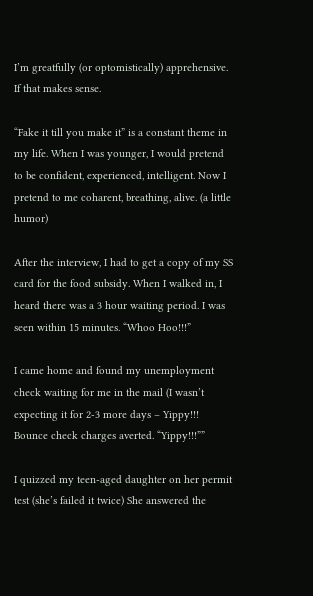I’m greatfully (or optomistically) apprehensive. If that makes sense.

“Fake it till you make it” is a constant theme in my life. When I was younger, I would pretend to be confident, experienced, intelligent. Now I pretend to me coharent, breathing, alive. (a little humor)

After the interview, I had to get a copy of my SS card for the food subsidy. When I walked in, I heard there was a 3 hour waiting period. I was seen within 15 minutes. “Whoo Hoo!!!”

I came home and found my unemployment check waiting for me in the mail (I wasn’t expecting it for 2-3 more days – Yippy!!! Bounce check charges averted. “Yippy!!!””

I quizzed my teen-aged daughter on her permit test (she’s failed it twice) She answered the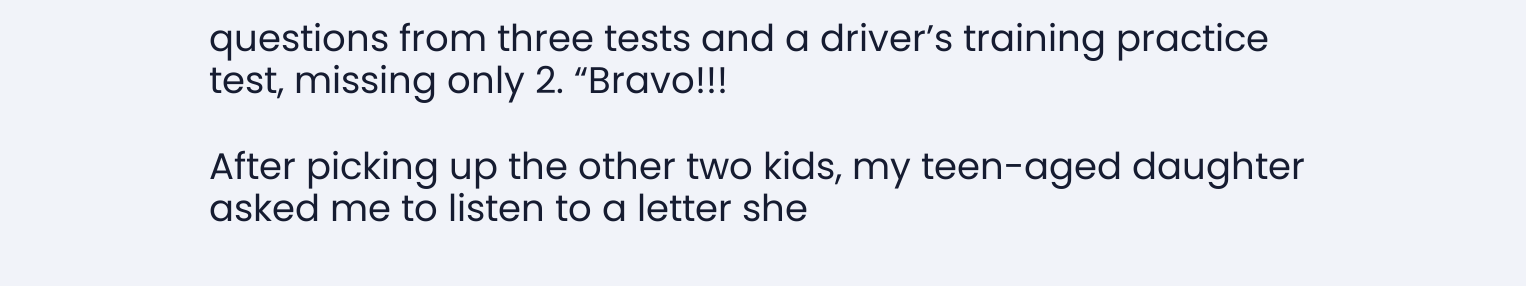questions from three tests and a driver’s training practice test, missing only 2. “Bravo!!!

After picking up the other two kids, my teen-aged daughter asked me to listen to a letter she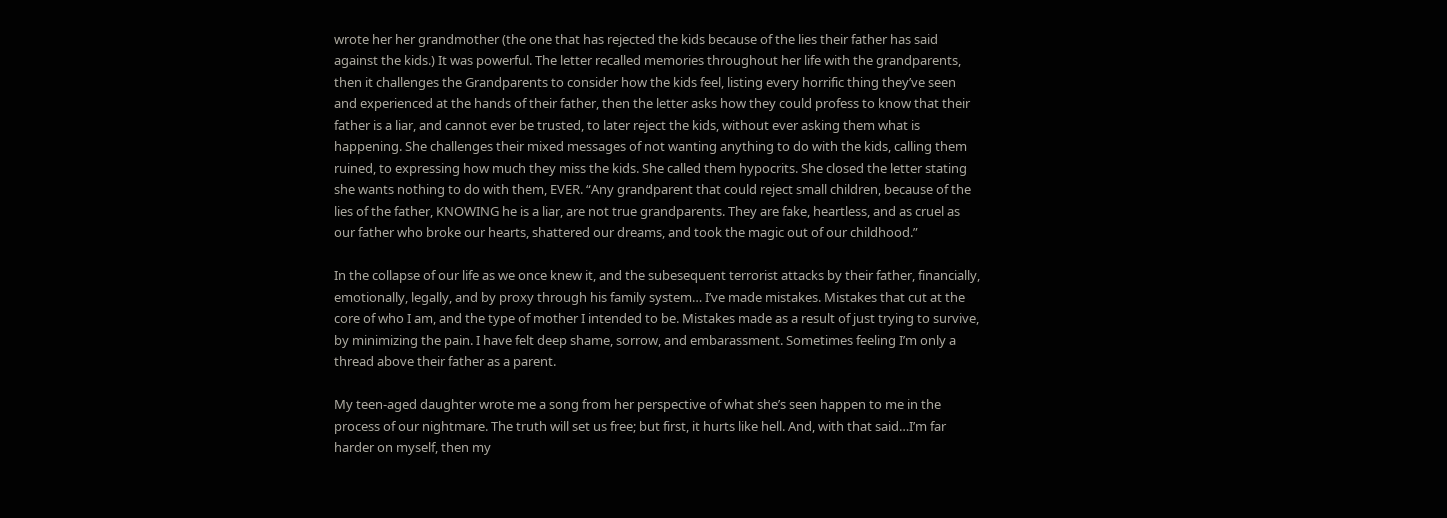wrote her her grandmother (the one that has rejected the kids because of the lies their father has said against the kids.) It was powerful. The letter recalled memories throughout her life with the grandparents, then it challenges the Grandparents to consider how the kids feel, listing every horrific thing they’ve seen and experienced at the hands of their father, then the letter asks how they could profess to know that their father is a liar, and cannot ever be trusted, to later reject the kids, without ever asking them what is happening. She challenges their mixed messages of not wanting anything to do with the kids, calling them ruined, to expressing how much they miss the kids. She called them hypocrits. She closed the letter stating she wants nothing to do with them, EVER. “Any grandparent that could reject small children, because of the lies of the father, KNOWING he is a liar, are not true grandparents. They are fake, heartless, and as cruel as our father who broke our hearts, shattered our dreams, and took the magic out of our childhood.”

In the collapse of our life as we once knew it, and the subesequent terrorist attacks by their father, financially, emotionally, legally, and by proxy through his family system… I’ve made mistakes. Mistakes that cut at the core of who I am, and the type of mother I intended to be. Mistakes made as a result of just trying to survive, by minimizing the pain. I have felt deep shame, sorrow, and embarassment. Sometimes feeling I’m only a thread above their father as a parent.

My teen-aged daughter wrote me a song from her perspective of what she’s seen happen to me in the process of our nightmare. The truth will set us free; but first, it hurts like hell. And, with that said…I’m far harder on myself, then my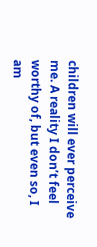children will ever perceive me. A reality I don’t feel worthy of, but even so, I am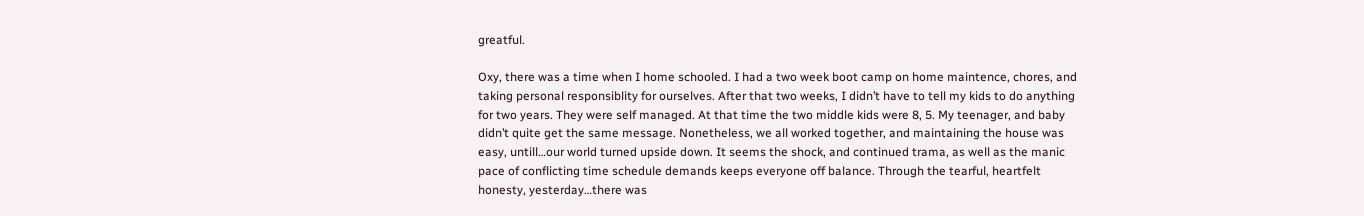greatful.

Oxy, there was a time when I home schooled. I had a two week boot camp on home maintence, chores, and taking personal responsiblity for ourselves. After that two weeks, I didn’t have to tell my kids to do anything for two years. They were self managed. At that time the two middle kids were 8, 5. My teenager, and baby didn’t quite get the same message. Nonetheless, we all worked together, and maintaining the house was easy, untill…our world turned upside down. It seems the shock, and continued trama, as well as the manic pace of conflicting time schedule demands keeps everyone off balance. Through the tearful, heartfelt honesty, yesterday…there was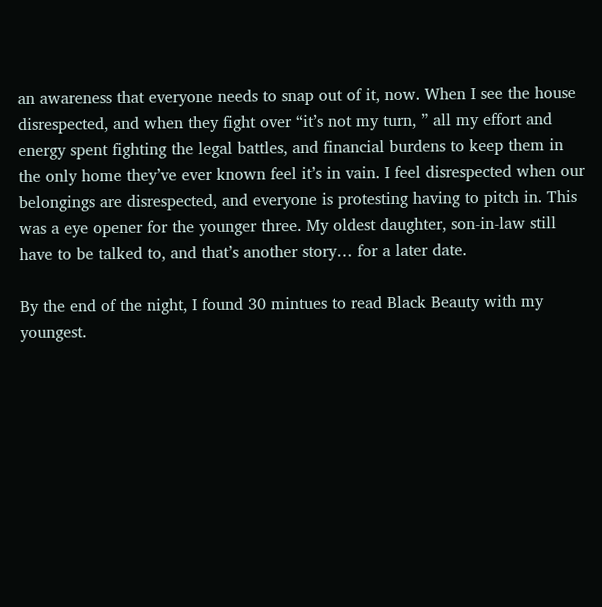an awareness that everyone needs to snap out of it, now. When I see the house disrespected, and when they fight over “it’s not my turn, ” all my effort and energy spent fighting the legal battles, and financial burdens to keep them in the only home they’ve ever known feel it’s in vain. I feel disrespected when our belongings are disrespected, and everyone is protesting having to pitch in. This was a eye opener for the younger three. My oldest daughter, son-in-law still have to be talked to, and that’s another story… for a later date.

By the end of the night, I found 30 mintues to read Black Beauty with my youngest.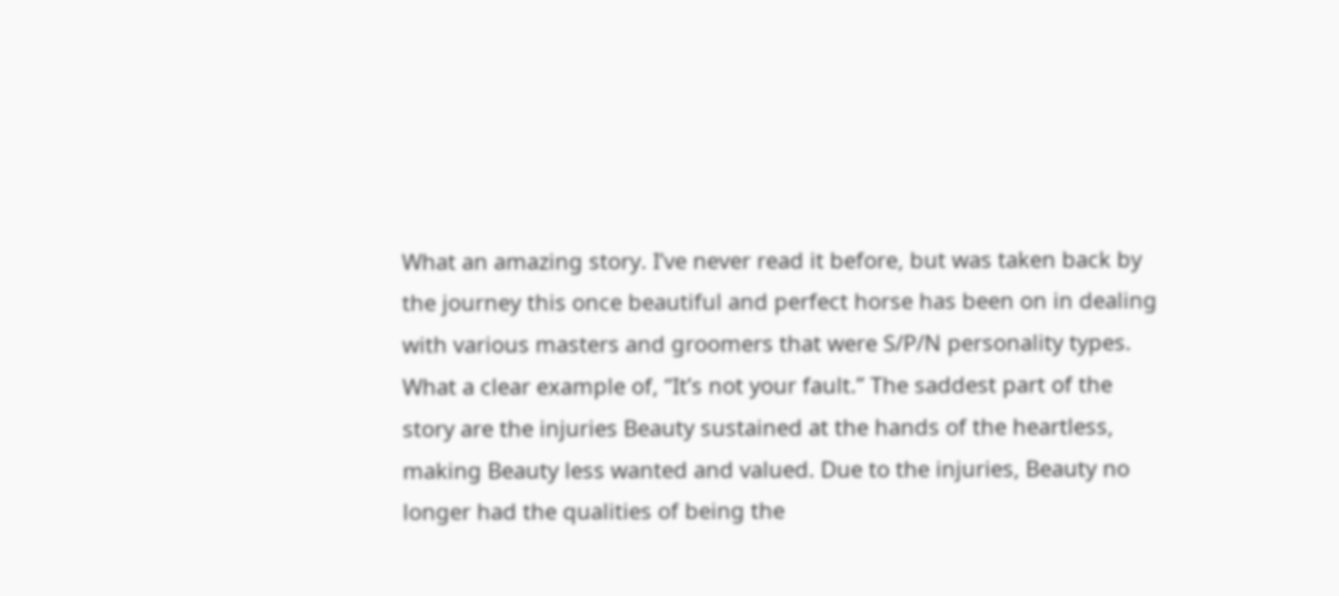What an amazing story. I’ve never read it before, but was taken back by the journey this once beautiful and perfect horse has been on in dealing with various masters and groomers that were S/P/N personality types. What a clear example of, “It’s not your fault.” The saddest part of the story are the injuries Beauty sustained at the hands of the heartless, making Beauty less wanted and valued. Due to the injuries, Beauty no longer had the qualities of being the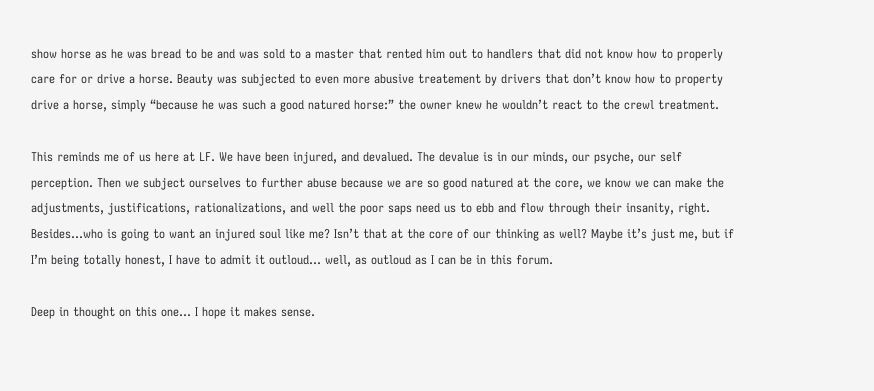show horse as he was bread to be and was sold to a master that rented him out to handlers that did not know how to properly care for or drive a horse. Beauty was subjected to even more abusive treatement by drivers that don’t know how to property drive a horse, simply “because he was such a good natured horse:” the owner knew he wouldn’t react to the crewl treatment.

This reminds me of us here at LF. We have been injured, and devalued. The devalue is in our minds, our psyche, our self perception. Then we subject ourselves to further abuse because we are so good natured at the core, we know we can make the adjustments, justifications, rationalizations, and well the poor saps need us to ebb and flow through their insanity, right. Besides…who is going to want an injured soul like me? Isn’t that at the core of our thinking as well? Maybe it’s just me, but if I’m being totally honest, I have to admit it outloud… well, as outloud as I can be in this forum.

Deep in thought on this one… I hope it makes sense.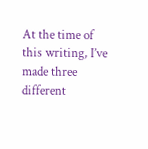At the time of this writing, I’ve made three different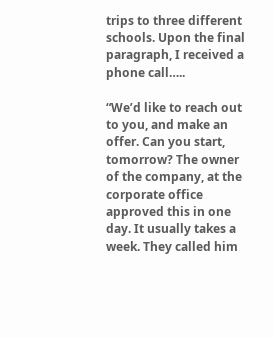trips to three different schools. Upon the final paragraph, I received a phone call…..

“We’d like to reach out to you, and make an offer. Can you start, tomorrow? The owner of the company, at the corporate office approved this in one day. It usually takes a week. They called him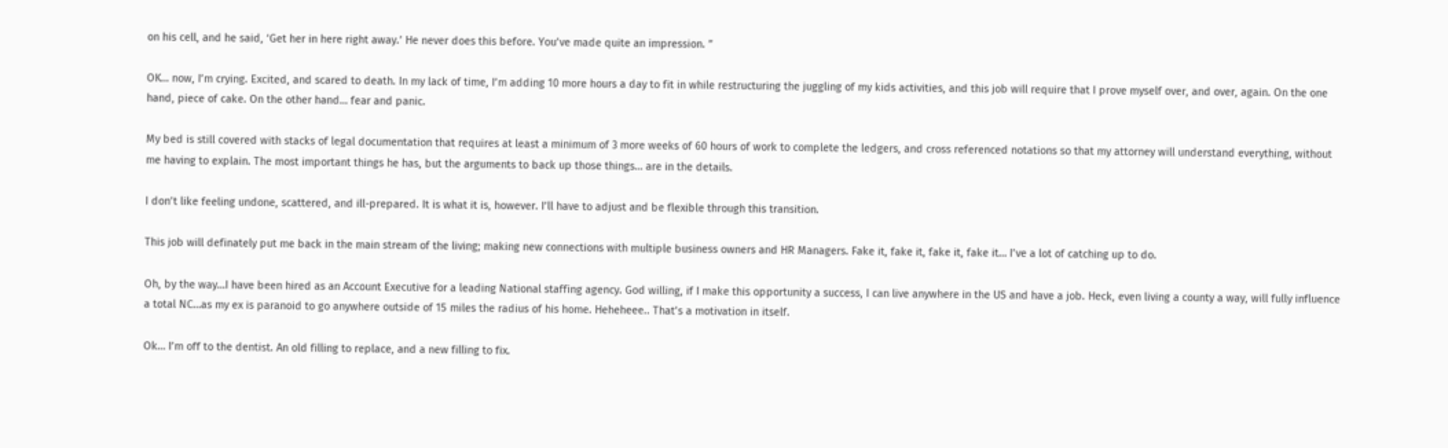on his cell, and he said, ‘Get her in here right away.’ He never does this before. You’ve made quite an impression. ”

OK… now, I’m crying. Excited, and scared to death. In my lack of time, I’m adding 10 more hours a day to fit in while restructuring the juggling of my kids activities, and this job will require that I prove myself over, and over, again. On the one hand, piece of cake. On the other hand… fear and panic.

My bed is still covered with stacks of legal documentation that requires at least a minimum of 3 more weeks of 60 hours of work to complete the ledgers, and cross referenced notations so that my attorney will understand everything, without me having to explain. The most important things he has, but the arguments to back up those things… are in the details.

I don’t like feeling undone, scattered, and ill-prepared. It is what it is, however. I’ll have to adjust and be flexible through this transition.

This job will definately put me back in the main stream of the living; making new connections with multiple business owners and HR Managers. Fake it, fake it, fake it, fake it… I’ve a lot of catching up to do.

Oh, by the way…I have been hired as an Account Executive for a leading National staffing agency. God willing, if I make this opportunity a success, I can live anywhere in the US and have a job. Heck, even living a county a way, will fully influence a total NC…as my ex is paranoid to go anywhere outside of 15 miles the radius of his home. Heheheee.. That’s a motivation in itself.

Ok… I’m off to the dentist. An old filling to replace, and a new filling to fix.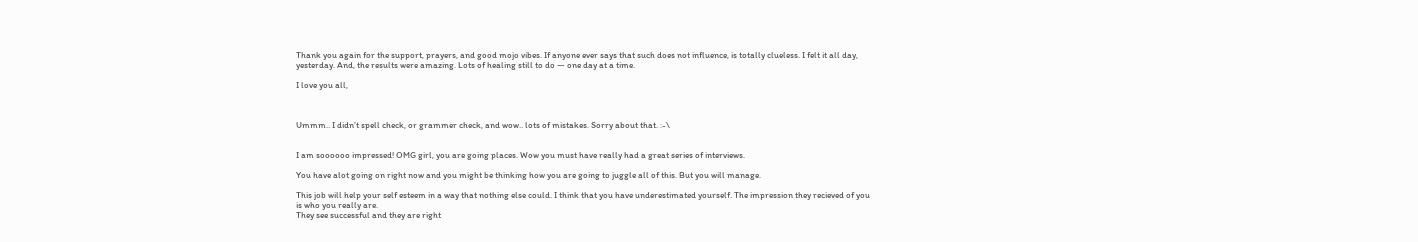Thank you again for the support, prayers, and good mojo vibes. If anyone ever says that such does not influence, is totally clueless. I felt it all day, yesterday. And, the results were amazing. Lots of healing still to do — one day at a time.

I love you all,



Ummm.. I didn’t spell check, or grammer check, and wow.. lots of mistakes. Sorry about that. :-\


I am soooooo impressed! OMG girl, you are going places. Wow you must have really had a great series of interviews.

You have alot going on right now and you might be thinking how you are going to juggle all of this. But you will manage.

This job will help your self esteem in a way that nothing else could. I think that you have underestimated yourself. The impression they recieved of you is who you really are.
They see successful and they are right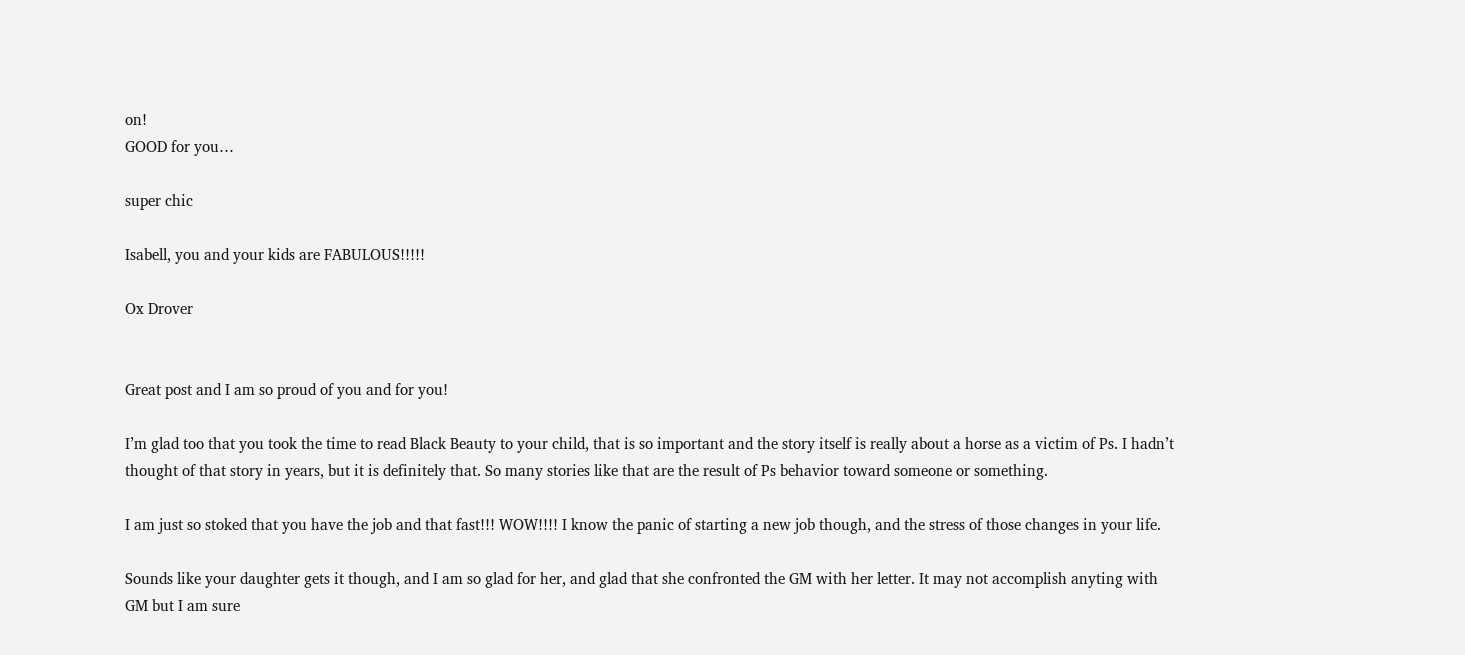on!
GOOD for you…

super chic

Isabell, you and your kids are FABULOUS!!!!!

Ox Drover


Great post and I am so proud of you and for you!

I’m glad too that you took the time to read Black Beauty to your child, that is so important and the story itself is really about a horse as a victim of Ps. I hadn’t thought of that story in years, but it is definitely that. So many stories like that are the result of Ps behavior toward someone or something.

I am just so stoked that you have the job and that fast!!! WOW!!!! I know the panic of starting a new job though, and the stress of those changes in your life.

Sounds like your daughter gets it though, and I am so glad for her, and glad that she confronted the GM with her letter. It may not accomplish anyting with GM but I am sure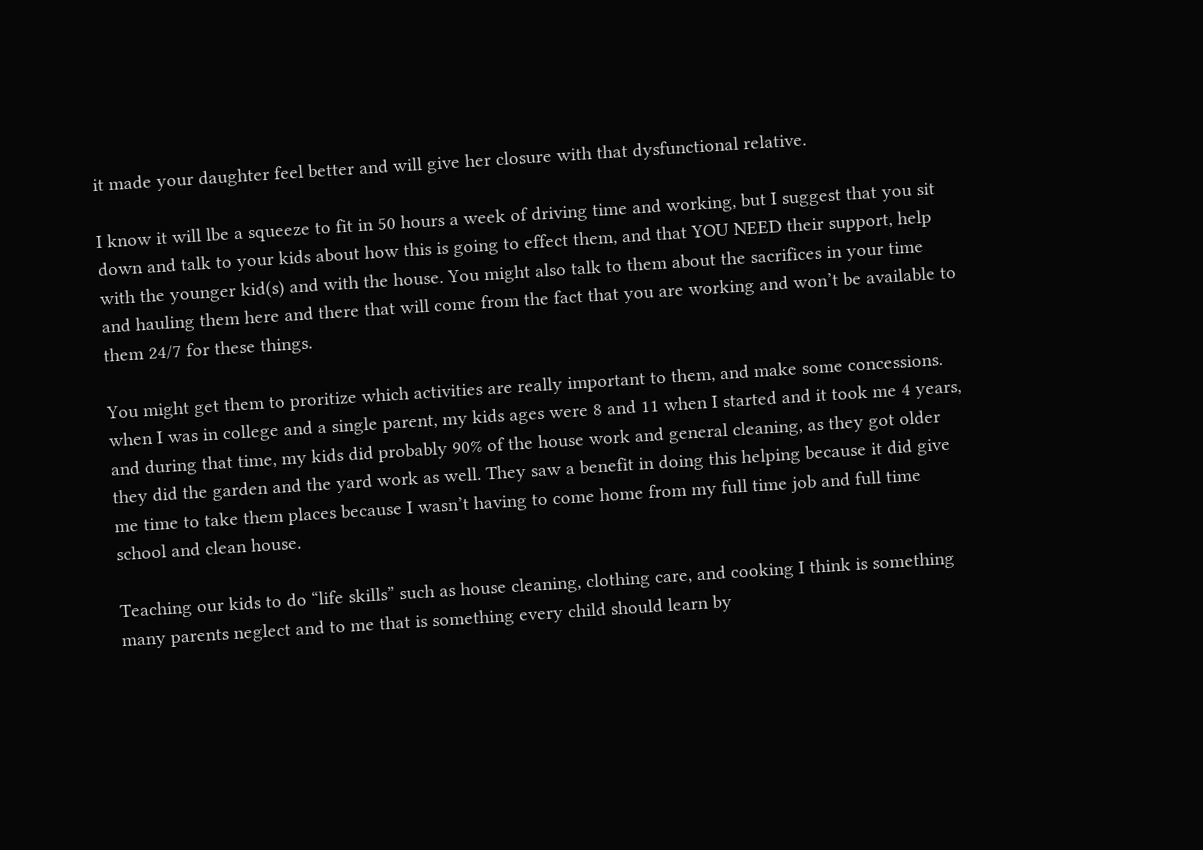it made your daughter feel better and will give her closure with that dysfunctional relative.

I know it will lbe a squeeze to fit in 50 hours a week of driving time and working, but I suggest that you sit down and talk to your kids about how this is going to effect them, and that YOU NEED their support, help with the younger kid(s) and with the house. You might also talk to them about the sacrifices in your time and hauling them here and there that will come from the fact that you are working and won’t be available to them 24/7 for these things.

You might get them to proritize which activities are really important to them, and make some concessions. when I was in college and a single parent, my kids ages were 8 and 11 when I started and it took me 4 years, and during that time, my kids did probably 90% of the house work and general cleaning, as they got older they did the garden and the yard work as well. They saw a benefit in doing this helping because it did give me time to take them places because I wasn’t having to come home from my full time job and full time school and clean house.

Teaching our kids to do “life skills” such as house cleaning, clothing care, and cooking I think is something many parents neglect and to me that is something every child should learn by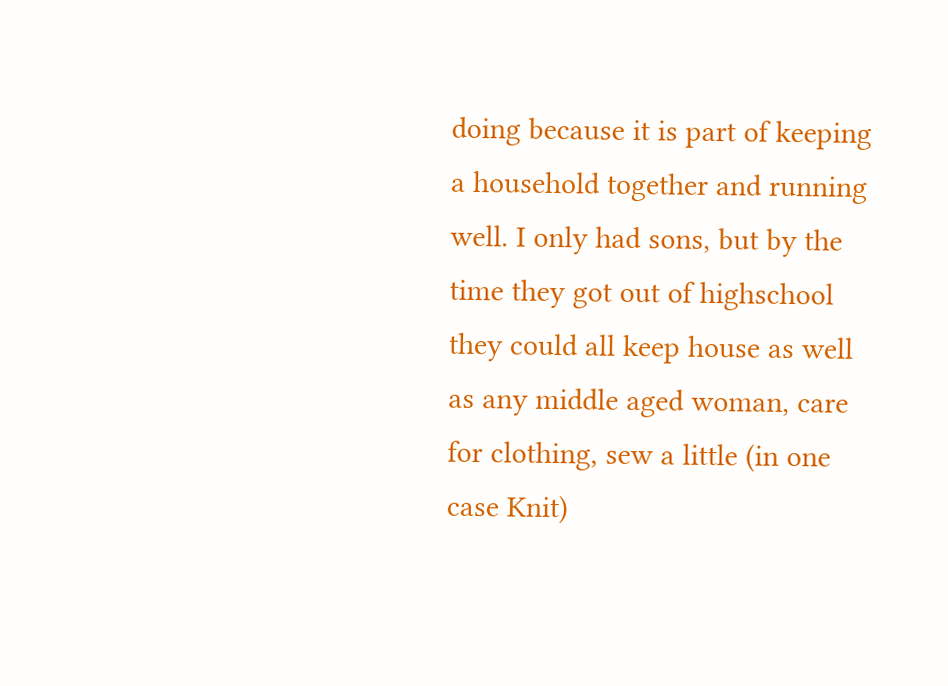doing because it is part of keeping a household together and running well. I only had sons, but by the time they got out of highschool they could all keep house as well as any middle aged woman, care for clothing, sew a little (in one case Knit)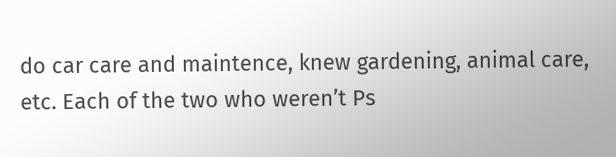do car care and maintence, knew gardening, animal care, etc. Each of the two who weren’t Ps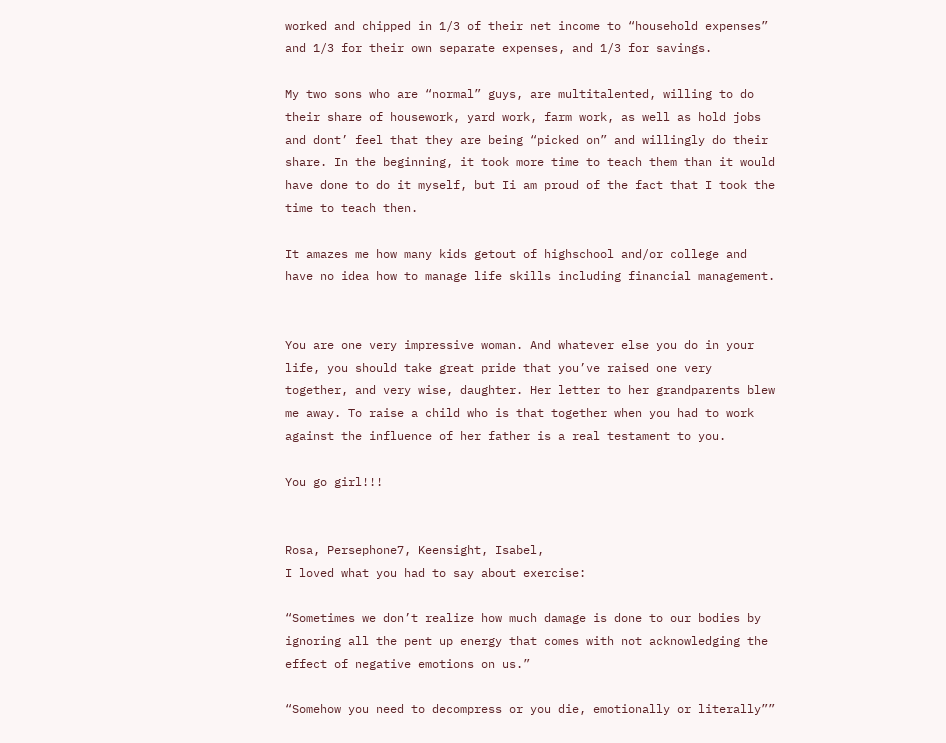worked and chipped in 1/3 of their net income to “household expenses” and 1/3 for their own separate expenses, and 1/3 for savings.

My two sons who are “normal” guys, are multitalented, willing to do their share of housework, yard work, farm work, as well as hold jobs and dont’ feel that they are being “picked on” and willingly do their share. In the beginning, it took more time to teach them than it would have done to do it myself, but Ii am proud of the fact that I took the time to teach then.

It amazes me how many kids getout of highschool and/or college and have no idea how to manage life skills including financial management.


You are one very impressive woman. And whatever else you do in your life, you should take great pride that you’ve raised one very together, and very wise, daughter. Her letter to her grandparents blew me away. To raise a child who is that together when you had to work against the influence of her father is a real testament to you.

You go girl!!!


Rosa, Persephone7, Keensight, Isabel,
I loved what you had to say about exercise:

“Sometimes we don’t realize how much damage is done to our bodies by ignoring all the pent up energy that comes with not acknowledging the effect of negative emotions on us.”

“Somehow you need to decompress or you die, emotionally or literally””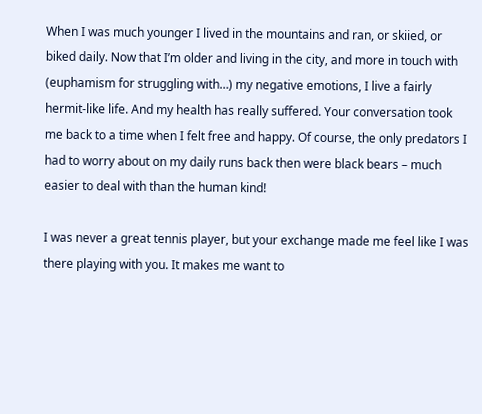When I was much younger I lived in the mountains and ran, or skiied, or biked daily. Now that I’m older and living in the city, and more in touch with (euphamism for struggling with…) my negative emotions, I live a fairly hermit-like life. And my health has really suffered. Your conversation took me back to a time when I felt free and happy. Of course, the only predators I had to worry about on my daily runs back then were black bears – much easier to deal with than the human kind!

I was never a great tennis player, but your exchange made me feel like I was there playing with you. It makes me want to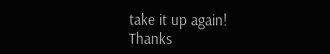take it up again! Thanks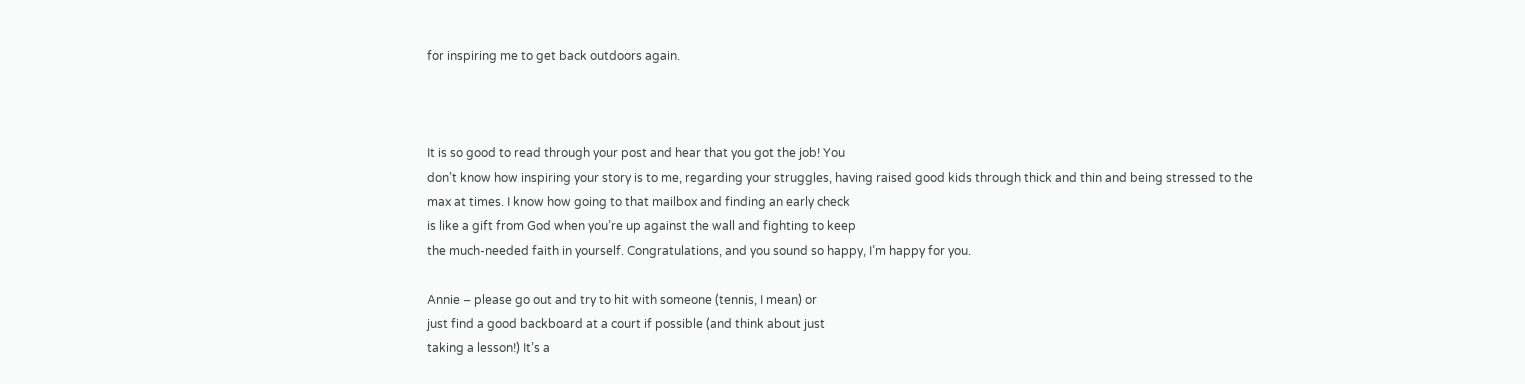for inspiring me to get back outdoors again.



It is so good to read through your post and hear that you got the job! You
don’t know how inspiring your story is to me, regarding your struggles, having raised good kids through thick and thin and being stressed to the
max at times. I know how going to that mailbox and finding an early check
is like a gift from God when you’re up against the wall and fighting to keep
the much-needed faith in yourself. Congratulations, and you sound so happy, I’m happy for you.

Annie – please go out and try to hit with someone (tennis, I mean) or
just find a good backboard at a court if possible (and think about just
taking a lesson!) It’s a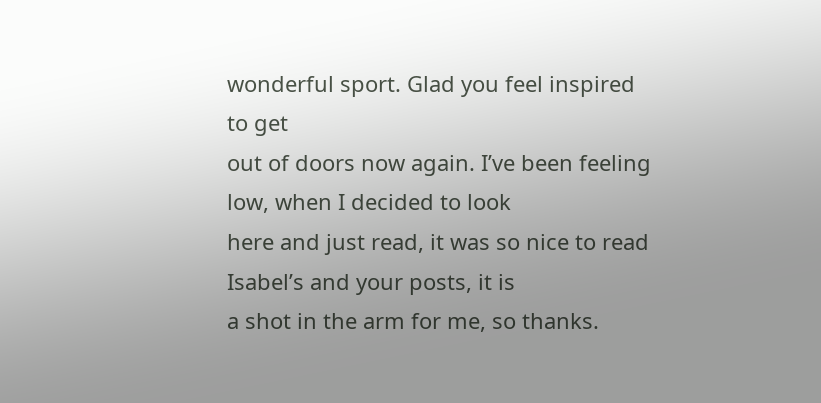wonderful sport. Glad you feel inspired to get
out of doors now again. I’ve been feeling low, when I decided to look
here and just read, it was so nice to read Isabel’s and your posts, it is
a shot in the arm for me, so thanks.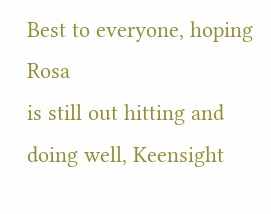Best to everyone, hoping Rosa
is still out hitting and doing well, Keensight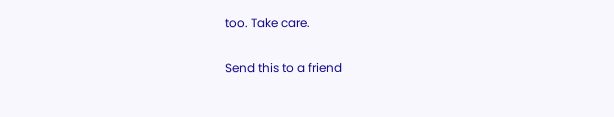too. Take care.

Send this to a friend